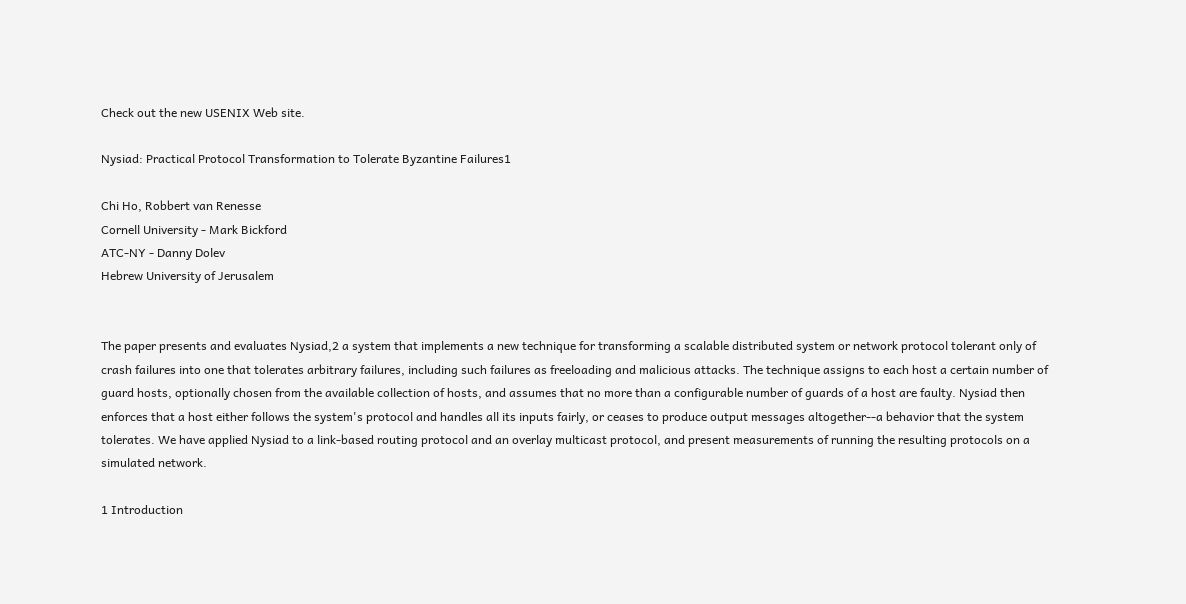Check out the new USENIX Web site.

Nysiad: Practical Protocol Transformation to Tolerate Byzantine Failures1

Chi Ho, Robbert van Renesse
Cornell University - Mark Bickford
ATC-NY - Danny Dolev
Hebrew University of Jerusalem


The paper presents and evaluates Nysiad,2 a system that implements a new technique for transforming a scalable distributed system or network protocol tolerant only of crash failures into one that tolerates arbitrary failures, including such failures as freeloading and malicious attacks. The technique assigns to each host a certain number of guard hosts, optionally chosen from the available collection of hosts, and assumes that no more than a configurable number of guards of a host are faulty. Nysiad then enforces that a host either follows the system's protocol and handles all its inputs fairly, or ceases to produce output messages altogether--a behavior that the system tolerates. We have applied Nysiad to a link-based routing protocol and an overlay multicast protocol, and present measurements of running the resulting protocols on a simulated network.

1 Introduction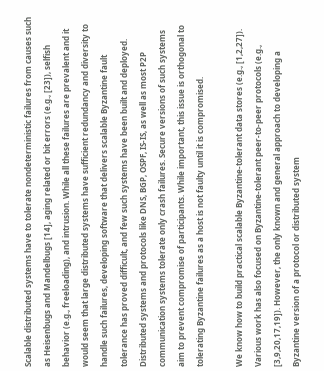Scalable distributed systems have to tolerate nondeterministic failures from causes such as Heisenbugs and Mandelbugs [14], aging related or bit errors (e.g., [23]), selfish behavior (e.g., freeloading), and intrusion. While all these failures are prevalent and it would seem that large distributed systems have sufficient redundancy and diversity to handle such failures, developing software that delivers scalable Byzantine fault tolerance has proved difficult, and few such systems have been built and deployed. Distributed systems and protocols like DNS, BGP, OSPF, IS-IS, as well as most P2P communication systems tolerate only crash failures. Secure versions of such systems aim to prevent compromise of participants. While important, this issue is orthogonal to tolerating Byzantine failures as a host is not faulty until it is compromised.

We know how to build practical scalable Byzantine-tolerant data stores (e.g., [1,2,27]). Various work has also focused on Byzantine-tolerant peer-to-peer protocols (e.g., [3,9,20,17,19]). However, the only known and general approach to developing a Byzantine version of a protocol or distributed system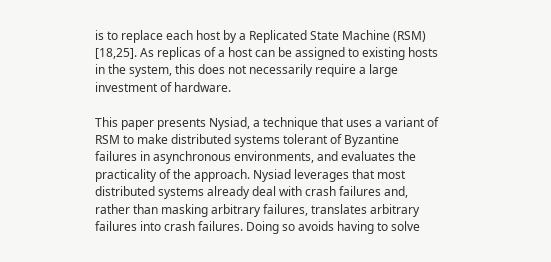is to replace each host by a Replicated State Machine (RSM) [18,25]. As replicas of a host can be assigned to existing hosts in the system, this does not necessarily require a large investment of hardware.

This paper presents Nysiad, a technique that uses a variant of RSM to make distributed systems tolerant of Byzantine failures in asynchronous environments, and evaluates the practicality of the approach. Nysiad leverages that most distributed systems already deal with crash failures and, rather than masking arbitrary failures, translates arbitrary failures into crash failures. Doing so avoids having to solve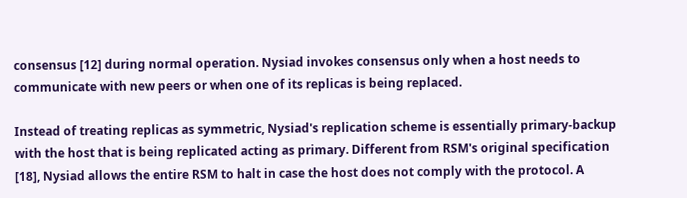consensus [12] during normal operation. Nysiad invokes consensus only when a host needs to communicate with new peers or when one of its replicas is being replaced.

Instead of treating replicas as symmetric, Nysiad's replication scheme is essentially primary-backup with the host that is being replicated acting as primary. Different from RSM's original specification [18], Nysiad allows the entire RSM to halt in case the host does not comply with the protocol. A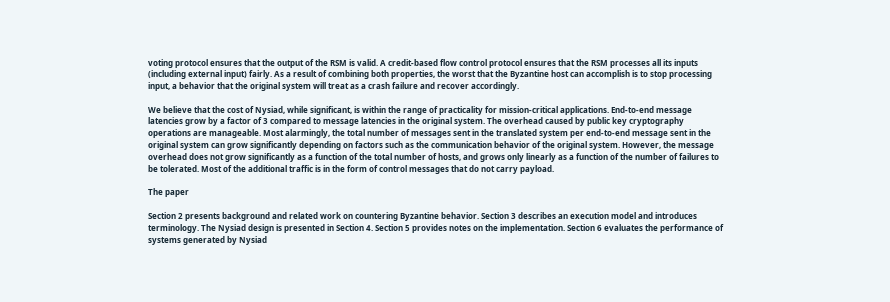voting protocol ensures that the output of the RSM is valid. A credit-based flow control protocol ensures that the RSM processes all its inputs (including external input) fairly. As a result of combining both properties, the worst that the Byzantine host can accomplish is to stop processing input, a behavior that the original system will treat as a crash failure and recover accordingly.

We believe that the cost of Nysiad, while significant, is within the range of practicality for mission-critical applications. End-to-end message latencies grow by a factor of 3 compared to message latencies in the original system. The overhead caused by public key cryptography operations are manageable. Most alarmingly, the total number of messages sent in the translated system per end-to-end message sent in the original system can grow significantly depending on factors such as the communication behavior of the original system. However, the message overhead does not grow significantly as a function of the total number of hosts, and grows only linearly as a function of the number of failures to be tolerated. Most of the additional traffic is in the form of control messages that do not carry payload.

The paper

Section 2 presents background and related work on countering Byzantine behavior. Section 3 describes an execution model and introduces terminology. The Nysiad design is presented in Section 4. Section 5 provides notes on the implementation. Section 6 evaluates the performance of systems generated by Nysiad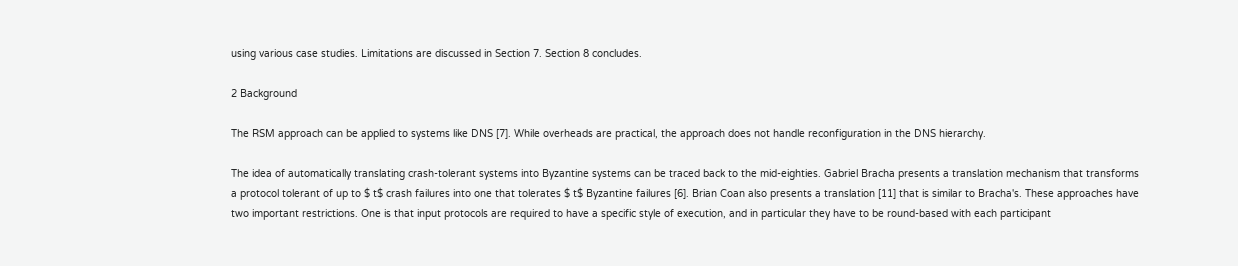using various case studies. Limitations are discussed in Section 7. Section 8 concludes.

2 Background

The RSM approach can be applied to systems like DNS [7]. While overheads are practical, the approach does not handle reconfiguration in the DNS hierarchy.

The idea of automatically translating crash-tolerant systems into Byzantine systems can be traced back to the mid-eighties. Gabriel Bracha presents a translation mechanism that transforms a protocol tolerant of up to $ t$ crash failures into one that tolerates $ t$ Byzantine failures [6]. Brian Coan also presents a translation [11] that is similar to Bracha's. These approaches have two important restrictions. One is that input protocols are required to have a specific style of execution, and in particular they have to be round-based with each participant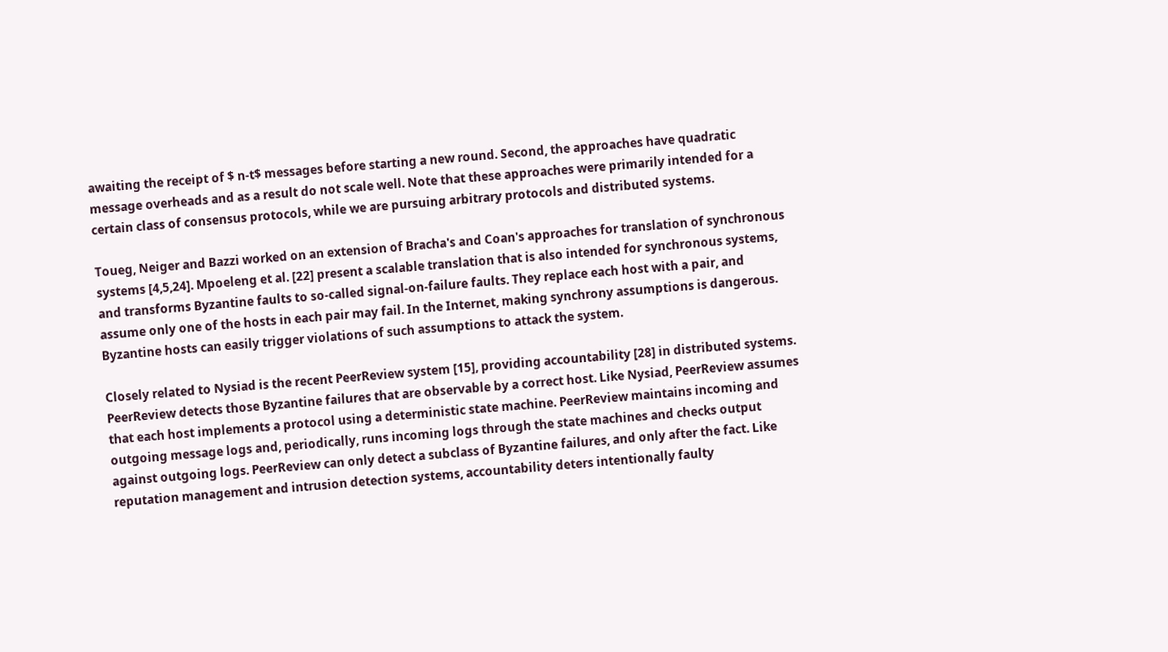awaiting the receipt of $ n-t$ messages before starting a new round. Second, the approaches have quadratic message overheads and as a result do not scale well. Note that these approaches were primarily intended for a certain class of consensus protocols, while we are pursuing arbitrary protocols and distributed systems.

Toueg, Neiger and Bazzi worked on an extension of Bracha's and Coan's approaches for translation of synchronous systems [4,5,24]. Mpoeleng et al. [22] present a scalable translation that is also intended for synchronous systems, and transforms Byzantine faults to so-called signal-on-failure faults. They replace each host with a pair, and assume only one of the hosts in each pair may fail. In the Internet, making synchrony assumptions is dangerous. Byzantine hosts can easily trigger violations of such assumptions to attack the system.

Closely related to Nysiad is the recent PeerReview system [15], providing accountability [28] in distributed systems. PeerReview detects those Byzantine failures that are observable by a correct host. Like Nysiad, PeerReview assumes that each host implements a protocol using a deterministic state machine. PeerReview maintains incoming and outgoing message logs and, periodically, runs incoming logs through the state machines and checks output against outgoing logs. PeerReview can only detect a subclass of Byzantine failures, and only after the fact. Like reputation management and intrusion detection systems, accountability deters intentionally faulty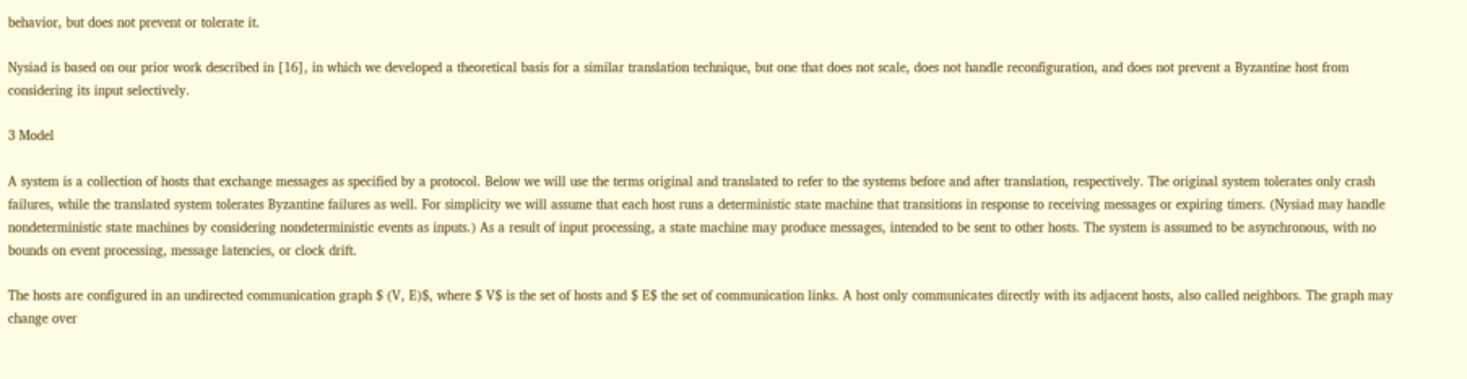behavior, but does not prevent or tolerate it.

Nysiad is based on our prior work described in [16], in which we developed a theoretical basis for a similar translation technique, but one that does not scale, does not handle reconfiguration, and does not prevent a Byzantine host from considering its input selectively.

3 Model

A system is a collection of hosts that exchange messages as specified by a protocol. Below we will use the terms original and translated to refer to the systems before and after translation, respectively. The original system tolerates only crash failures, while the translated system tolerates Byzantine failures as well. For simplicity we will assume that each host runs a deterministic state machine that transitions in response to receiving messages or expiring timers. (Nysiad may handle nondeterministic state machines by considering nondeterministic events as inputs.) As a result of input processing, a state machine may produce messages, intended to be sent to other hosts. The system is assumed to be asynchronous, with no bounds on event processing, message latencies, or clock drift.

The hosts are configured in an undirected communication graph $ (V, E)$, where $ V$ is the set of hosts and $ E$ the set of communication links. A host only communicates directly with its adjacent hosts, also called neighbors. The graph may change over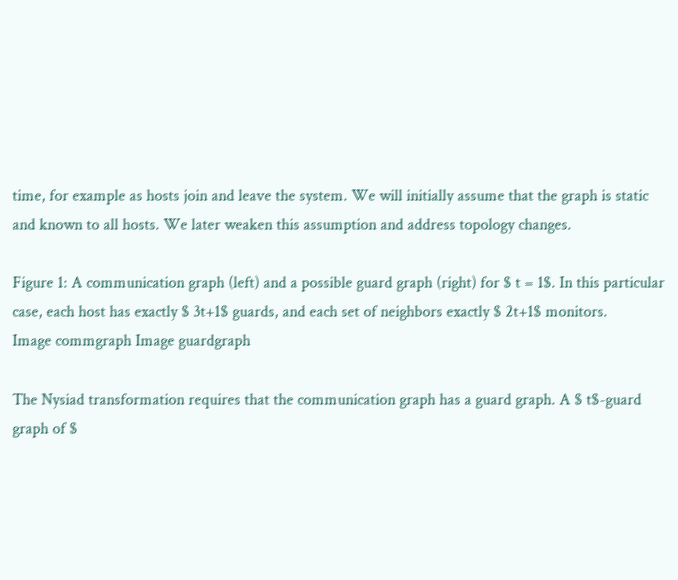time, for example as hosts join and leave the system. We will initially assume that the graph is static and known to all hosts. We later weaken this assumption and address topology changes.

Figure 1: A communication graph (left) and a possible guard graph (right) for $ t = 1$. In this particular case, each host has exactly $ 3t+1$ guards, and each set of neighbors exactly $ 2t+1$ monitors.
Image commgraph Image guardgraph

The Nysiad transformation requires that the communication graph has a guard graph. A $ t$-guard graph of $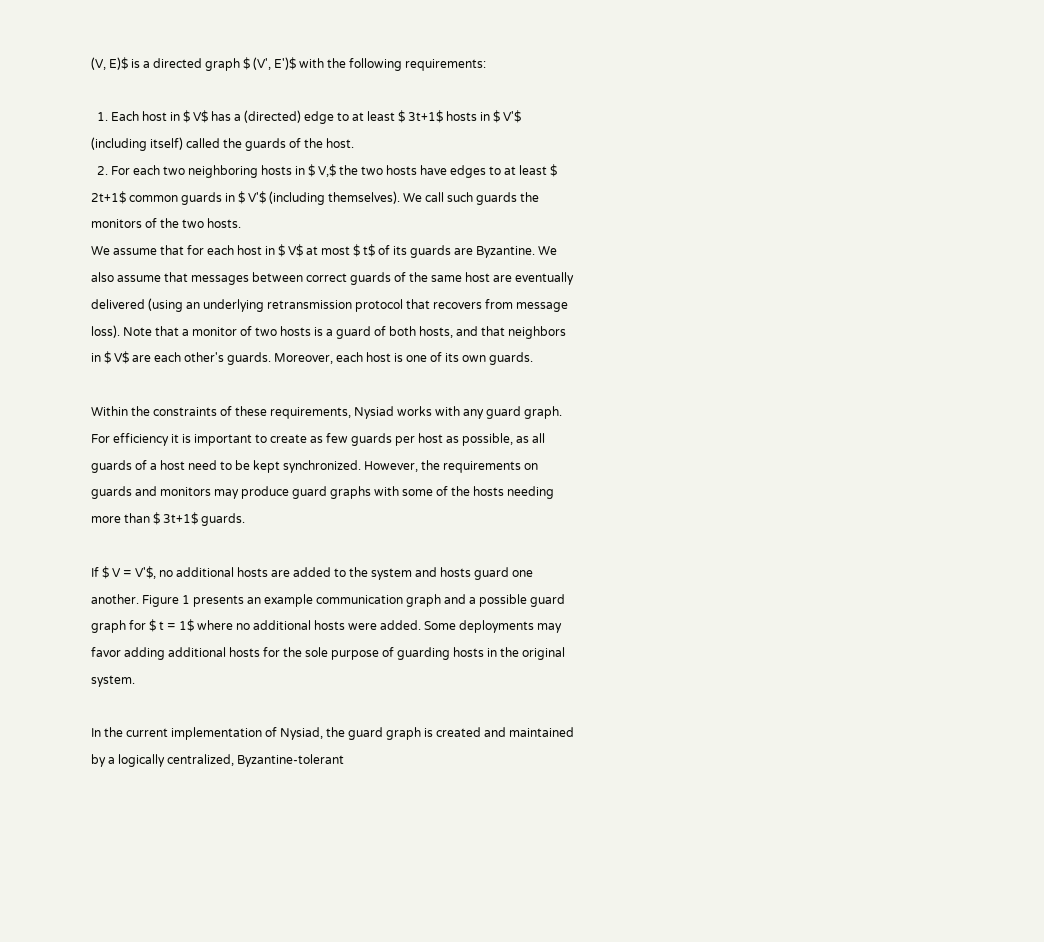(V, E)$ is a directed graph $ (V', E')$ with the following requirements:

  1. Each host in $ V$ has a (directed) edge to at least $ 3t+1$ hosts in $ V'$ (including itself) called the guards of the host.
  2. For each two neighboring hosts in $ V,$ the two hosts have edges to at least $ 2t+1$ common guards in $ V'$ (including themselves). We call such guards the monitors of the two hosts.
We assume that for each host in $ V$ at most $ t$ of its guards are Byzantine. We also assume that messages between correct guards of the same host are eventually delivered (using an underlying retransmission protocol that recovers from message loss). Note that a monitor of two hosts is a guard of both hosts, and that neighbors in $ V$ are each other's guards. Moreover, each host is one of its own guards.

Within the constraints of these requirements, Nysiad works with any guard graph. For efficiency it is important to create as few guards per host as possible, as all guards of a host need to be kept synchronized. However, the requirements on guards and monitors may produce guard graphs with some of the hosts needing more than $ 3t+1$ guards.

If $ V = V'$, no additional hosts are added to the system and hosts guard one another. Figure 1 presents an example communication graph and a possible guard graph for $ t = 1$ where no additional hosts were added. Some deployments may favor adding additional hosts for the sole purpose of guarding hosts in the original system.

In the current implementation of Nysiad, the guard graph is created and maintained by a logically centralized, Byzantine-tolerant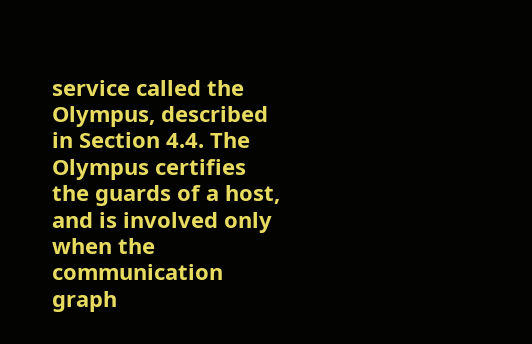service called the Olympus, described in Section 4.4. The Olympus certifies the guards of a host, and is involved only when the communication graph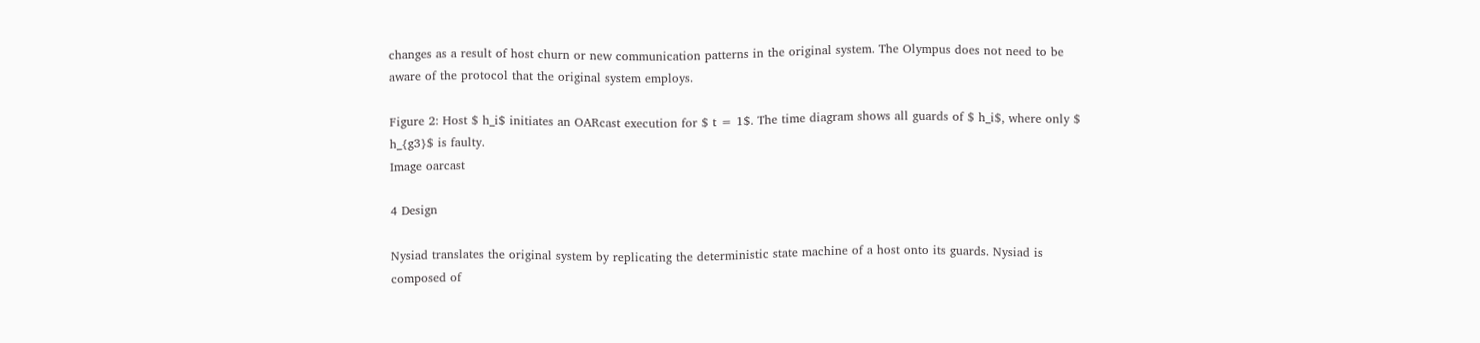changes as a result of host churn or new communication patterns in the original system. The Olympus does not need to be aware of the protocol that the original system employs.

Figure 2: Host $ h_i$ initiates an OARcast execution for $ t = 1$. The time diagram shows all guards of $ h_i$, where only $ h_{g3}$ is faulty.
Image oarcast

4 Design

Nysiad translates the original system by replicating the deterministic state machine of a host onto its guards. Nysiad is composed of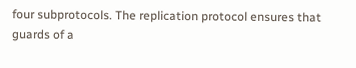four subprotocols. The replication protocol ensures that guards of a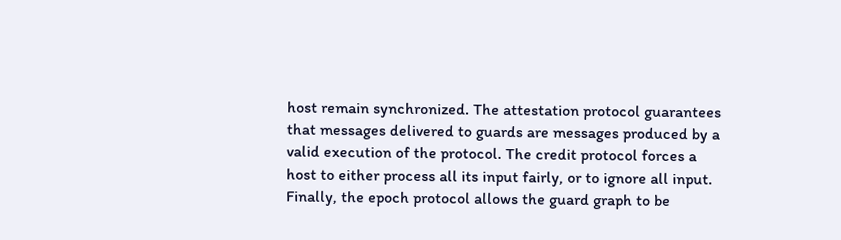host remain synchronized. The attestation protocol guarantees that messages delivered to guards are messages produced by a valid execution of the protocol. The credit protocol forces a host to either process all its input fairly, or to ignore all input. Finally, the epoch protocol allows the guard graph to be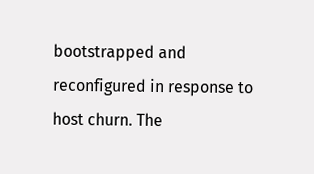bootstrapped and reconfigured in response to host churn. The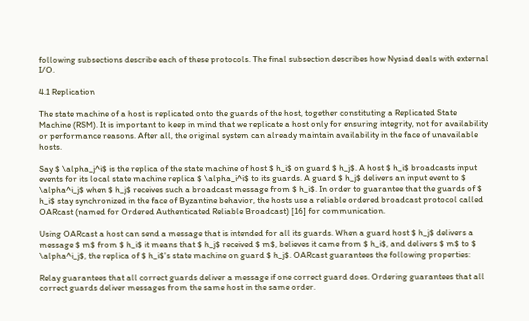following subsections describe each of these protocols. The final subsection describes how Nysiad deals with external I/O.

4.1 Replication

The state machine of a host is replicated onto the guards of the host, together constituting a Replicated State Machine (RSM). It is important to keep in mind that we replicate a host only for ensuring integrity, not for availability or performance reasons. After all, the original system can already maintain availability in the face of unavailable hosts.

Say $ \alpha_j^i$ is the replica of the state machine of host $ h_i$ on guard $ h_j$. A host $ h_i$ broadcasts input events for its local state machine replica $ \alpha_i^i$ to its guards. A guard $ h_j$ delivers an input event to $ \alpha^i_j$ when $ h_j$ receives such a broadcast message from $ h_i$. In order to guarantee that the guards of $ h_i$ stay synchronized in the face of Byzantine behavior, the hosts use a reliable ordered broadcast protocol called OARcast (named for Ordered Authenticated Reliable Broadcast) [16] for communication.

Using OARcast a host can send a message that is intended for all its guards. When a guard host $ h_j$ delivers a message $ m$ from $ h_i$ it means that $ h_j$ received $ m$, believes it came from $ h_i$, and delivers $ m$ to $ \alpha^i_j$, the replica of $ h_i$'s state machine on guard $ h_j$. OARcast guarantees the following properties:

Relay guarantees that all correct guards deliver a message if one correct guard does. Ordering guarantees that all correct guards deliver messages from the same host in the same order.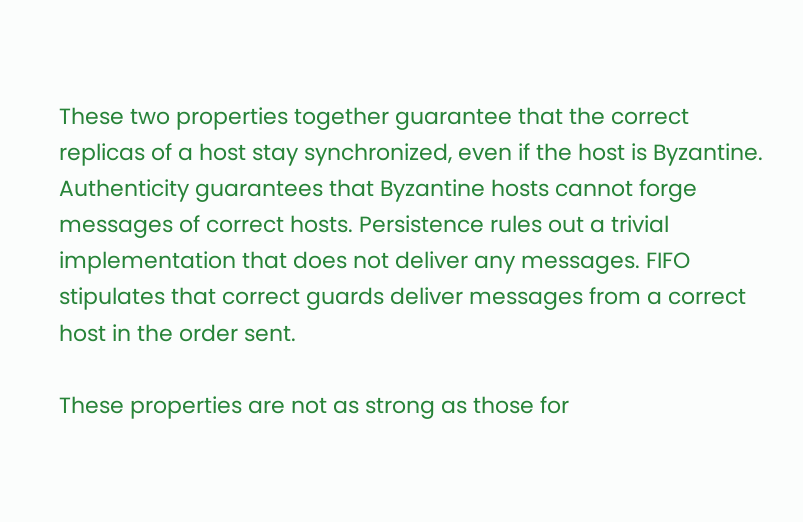These two properties together guarantee that the correct replicas of a host stay synchronized, even if the host is Byzantine. Authenticity guarantees that Byzantine hosts cannot forge messages of correct hosts. Persistence rules out a trivial implementation that does not deliver any messages. FIFO stipulates that correct guards deliver messages from a correct host in the order sent.

These properties are not as strong as those for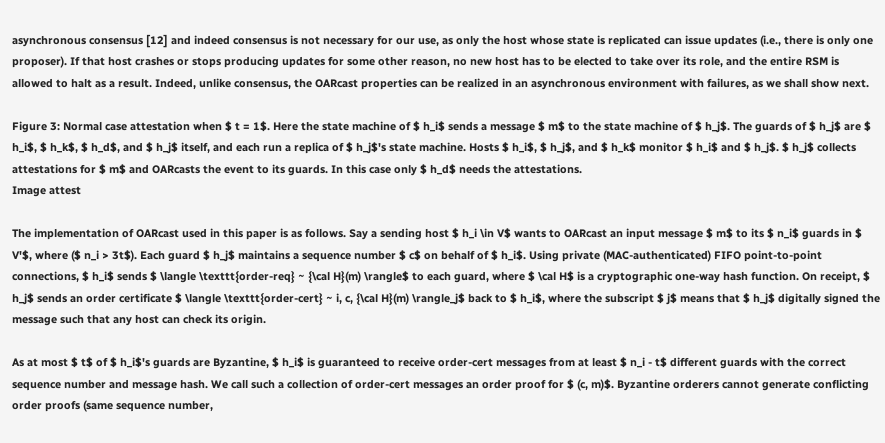asynchronous consensus [12] and indeed consensus is not necessary for our use, as only the host whose state is replicated can issue updates (i.e., there is only one proposer). If that host crashes or stops producing updates for some other reason, no new host has to be elected to take over its role, and the entire RSM is allowed to halt as a result. Indeed, unlike consensus, the OARcast properties can be realized in an asynchronous environment with failures, as we shall show next.

Figure 3: Normal case attestation when $ t = 1$. Here the state machine of $ h_i$ sends a message $ m$ to the state machine of $ h_j$. The guards of $ h_j$ are $ h_i$, $ h_k$, $ h_d$, and $ h_j$ itself, and each run a replica of $ h_j$'s state machine. Hosts $ h_i$, $ h_j$, and $ h_k$ monitor $ h_i$ and $ h_j$. $ h_j$ collects attestations for $ m$ and OARcasts the event to its guards. In this case only $ h_d$ needs the attestations.
Image attest

The implementation of OARcast used in this paper is as follows. Say a sending host $ h_i \in V$ wants to OARcast an input message $ m$ to its $ n_i$ guards in $ V'$, where ($ n_i > 3t$). Each guard $ h_j$ maintains a sequence number $ c$ on behalf of $ h_i$. Using private (MAC-authenticated) FIFO point-to-point connections, $ h_i$ sends $ \langle \texttt{order-req} ~ {\cal H}(m) \rangle$ to each guard, where $ \cal H$ is a cryptographic one-way hash function. On receipt, $ h_j$ sends an order certificate $ \langle \texttt{order-cert} ~ i, c, {\cal H}(m) \rangle_j$ back to $ h_i$, where the subscript $ j$ means that $ h_j$ digitally signed the message such that any host can check its origin.

As at most $ t$ of $ h_i$'s guards are Byzantine, $ h_i$ is guaranteed to receive order-cert messages from at least $ n_i - t$ different guards with the correct sequence number and message hash. We call such a collection of order-cert messages an order proof for $ (c, m)$. Byzantine orderers cannot generate conflicting order proofs (same sequence number,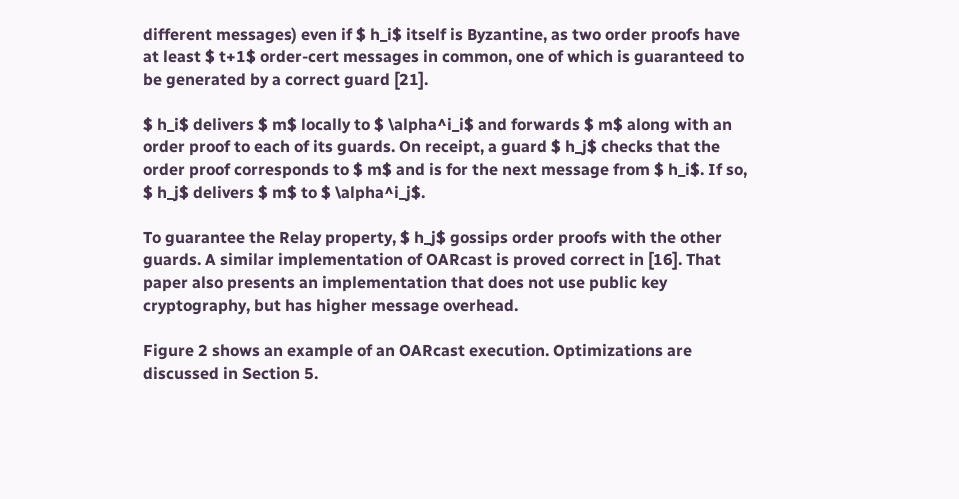different messages) even if $ h_i$ itself is Byzantine, as two order proofs have at least $ t+1$ order-cert messages in common, one of which is guaranteed to be generated by a correct guard [21].

$ h_i$ delivers $ m$ locally to $ \alpha^i_i$ and forwards $ m$ along with an order proof to each of its guards. On receipt, a guard $ h_j$ checks that the order proof corresponds to $ m$ and is for the next message from $ h_i$. If so, $ h_j$ delivers $ m$ to $ \alpha^i_j$.

To guarantee the Relay property, $ h_j$ gossips order proofs with the other guards. A similar implementation of OARcast is proved correct in [16]. That paper also presents an implementation that does not use public key cryptography, but has higher message overhead.

Figure 2 shows an example of an OARcast execution. Optimizations are discussed in Section 5.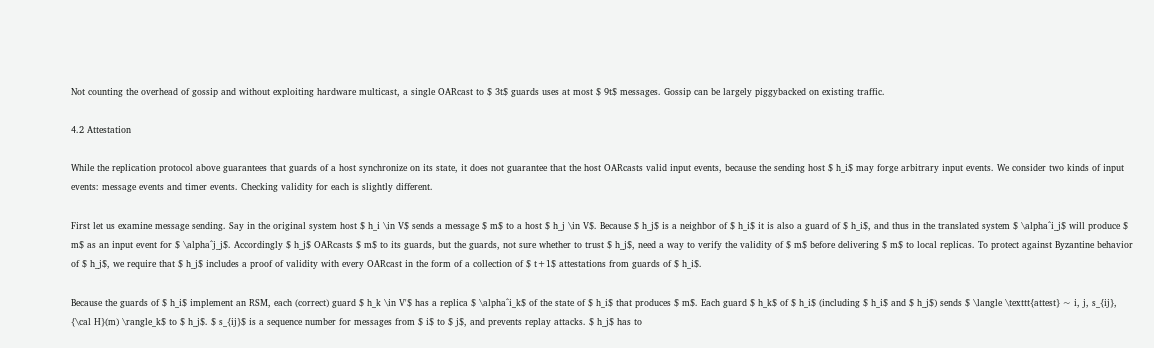Not counting the overhead of gossip and without exploiting hardware multicast, a single OARcast to $ 3t$ guards uses at most $ 9t$ messages. Gossip can be largely piggybacked on existing traffic.

4.2 Attestation

While the replication protocol above guarantees that guards of a host synchronize on its state, it does not guarantee that the host OARcasts valid input events, because the sending host $ h_i$ may forge arbitrary input events. We consider two kinds of input events: message events and timer events. Checking validity for each is slightly different.

First let us examine message sending. Say in the original system host $ h_i \in V$ sends a message $ m$ to a host $ h_j \in V$. Because $ h_j$ is a neighbor of $ h_i$ it is also a guard of $ h_i$, and thus in the translated system $ \alpha^i_j$ will produce $ m$ as an input event for $ \alpha^j_j$. Accordingly $ h_j$ OARcasts $ m$ to its guards, but the guards, not sure whether to trust $ h_j$, need a way to verify the validity of $ m$ before delivering $ m$ to local replicas. To protect against Byzantine behavior of $ h_j$, we require that $ h_j$ includes a proof of validity with every OARcast in the form of a collection of $ t+1$ attestations from guards of $ h_i$.

Because the guards of $ h_i$ implement an RSM, each (correct) guard $ h_k \in V'$ has a replica $ \alpha^i_k$ of the state of $ h_i$ that produces $ m$. Each guard $ h_k$ of $ h_i$ (including $ h_i$ and $ h_j$) sends $ \langle \texttt{attest} ~ i, j, s_{ij}, {\cal H}(m) \rangle_k$ to $ h_j$. $ s_{ij}$ is a sequence number for messages from $ i$ to $ j$, and prevents replay attacks. $ h_j$ has to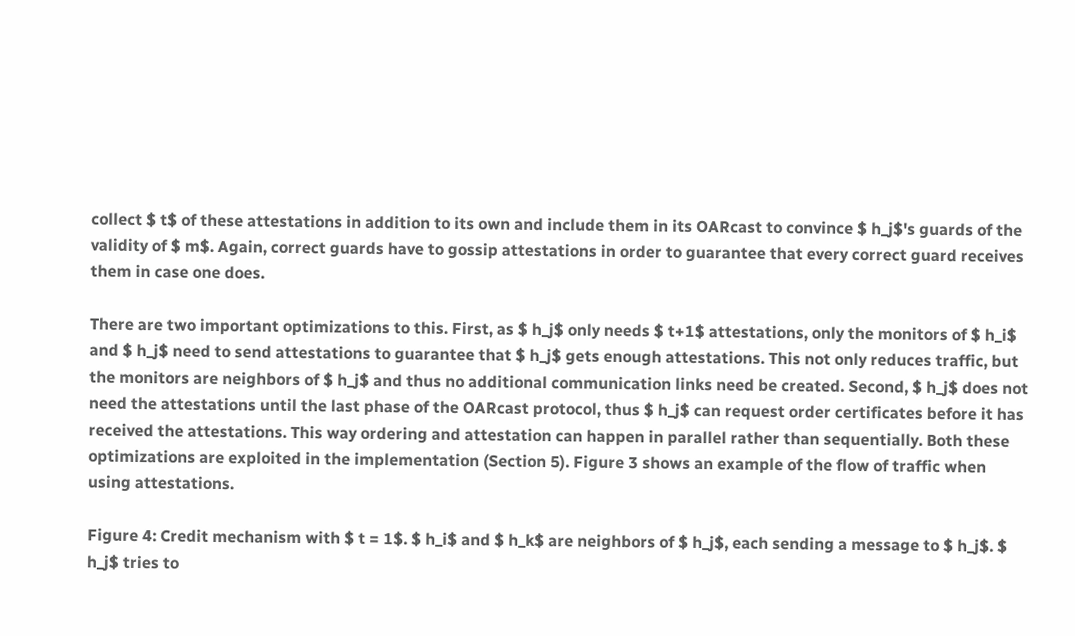collect $ t$ of these attestations in addition to its own and include them in its OARcast to convince $ h_j$'s guards of the validity of $ m$. Again, correct guards have to gossip attestations in order to guarantee that every correct guard receives them in case one does.

There are two important optimizations to this. First, as $ h_j$ only needs $ t+1$ attestations, only the monitors of $ h_i$ and $ h_j$ need to send attestations to guarantee that $ h_j$ gets enough attestations. This not only reduces traffic, but the monitors are neighbors of $ h_j$ and thus no additional communication links need be created. Second, $ h_j$ does not need the attestations until the last phase of the OARcast protocol, thus $ h_j$ can request order certificates before it has received the attestations. This way ordering and attestation can happen in parallel rather than sequentially. Both these optimizations are exploited in the implementation (Section 5). Figure 3 shows an example of the flow of traffic when using attestations.

Figure 4: Credit mechanism with $ t = 1$. $ h_i$ and $ h_k$ are neighbors of $ h_j$, each sending a message to $ h_j$. $ h_j$ tries to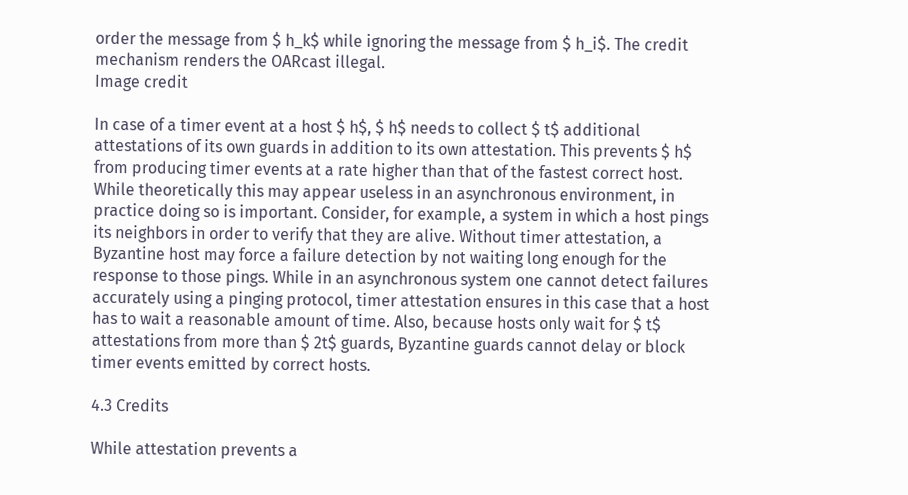order the message from $ h_k$ while ignoring the message from $ h_i$. The credit mechanism renders the OARcast illegal.
Image credit

In case of a timer event at a host $ h$, $ h$ needs to collect $ t$ additional attestations of its own guards in addition to its own attestation. This prevents $ h$ from producing timer events at a rate higher than that of the fastest correct host. While theoretically this may appear useless in an asynchronous environment, in practice doing so is important. Consider, for example, a system in which a host pings its neighbors in order to verify that they are alive. Without timer attestation, a Byzantine host may force a failure detection by not waiting long enough for the response to those pings. While in an asynchronous system one cannot detect failures accurately using a pinging protocol, timer attestation ensures in this case that a host has to wait a reasonable amount of time. Also, because hosts only wait for $ t$ attestations from more than $ 2t$ guards, Byzantine guards cannot delay or block timer events emitted by correct hosts.

4.3 Credits

While attestation prevents a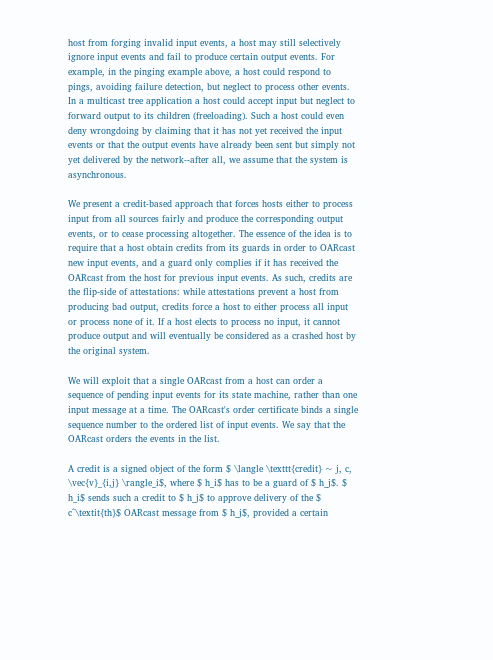host from forging invalid input events, a host may still selectively ignore input events and fail to produce certain output events. For example, in the pinging example above, a host could respond to pings, avoiding failure detection, but neglect to process other events. In a multicast tree application a host could accept input but neglect to forward output to its children (freeloading). Such a host could even deny wrongdoing by claiming that it has not yet received the input events or that the output events have already been sent but simply not yet delivered by the network--after all, we assume that the system is asynchronous.

We present a credit-based approach that forces hosts either to process input from all sources fairly and produce the corresponding output events, or to cease processing altogether. The essence of the idea is to require that a host obtain credits from its guards in order to OARcast new input events, and a guard only complies if it has received the OARcast from the host for previous input events. As such, credits are the flip-side of attestations: while attestations prevent a host from producing bad output, credits force a host to either process all input or process none of it. If a host elects to process no input, it cannot produce output and will eventually be considered as a crashed host by the original system.

We will exploit that a single OARcast from a host can order a sequence of pending input events for its state machine, rather than one input message at a time. The OARcast's order certificate binds a single sequence number to the ordered list of input events. We say that the OARcast orders the events in the list.

A credit is a signed object of the form $ \langle \texttt{credit} ~ j, c, \vec{v}_{i,j} \rangle_i$, where $ h_i$ has to be a guard of $ h_j$. $ h_i$ sends such a credit to $ h_j$ to approve delivery of the $ c^\textit{th}$ OARcast message from $ h_j$, provided a certain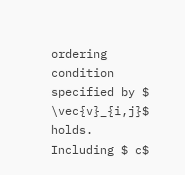ordering condition specified by $ \vec{v}_{i,j}$ holds. Including $ c$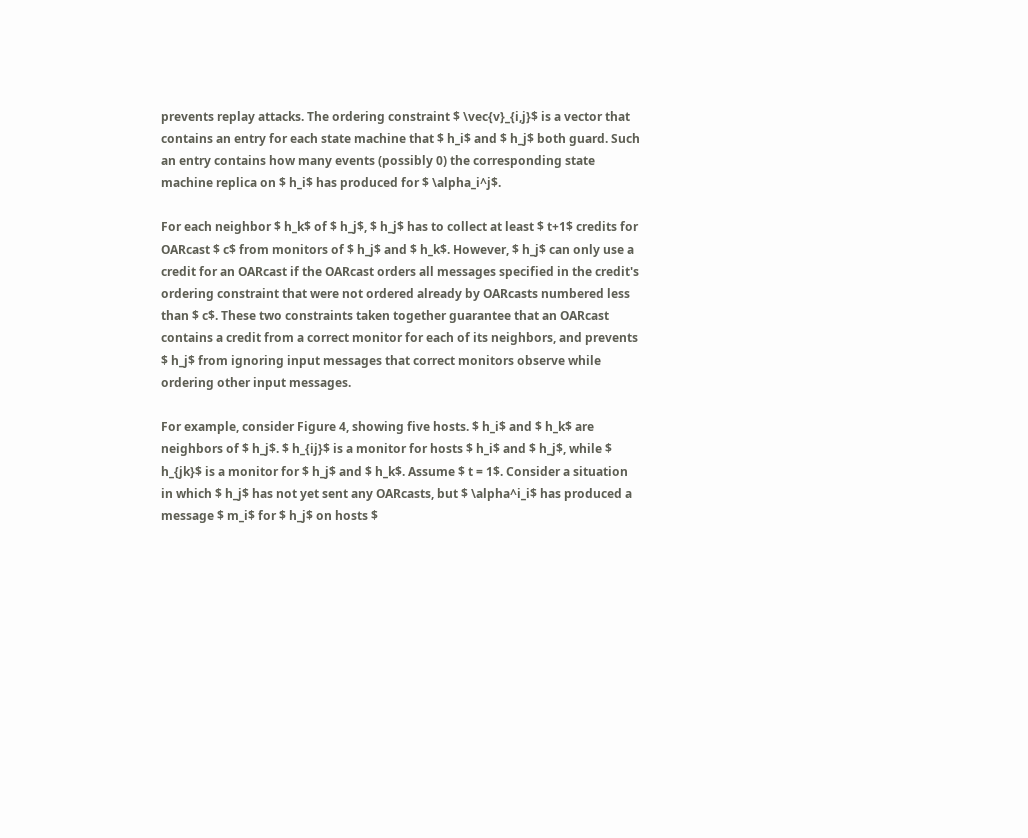prevents replay attacks. The ordering constraint $ \vec{v}_{i,j}$ is a vector that contains an entry for each state machine that $ h_i$ and $ h_j$ both guard. Such an entry contains how many events (possibly 0) the corresponding state machine replica on $ h_i$ has produced for $ \alpha_i^j$.

For each neighbor $ h_k$ of $ h_j$, $ h_j$ has to collect at least $ t+1$ credits for OARcast $ c$ from monitors of $ h_j$ and $ h_k$. However, $ h_j$ can only use a credit for an OARcast if the OARcast orders all messages specified in the credit's ordering constraint that were not ordered already by OARcasts numbered less than $ c$. These two constraints taken together guarantee that an OARcast contains a credit from a correct monitor for each of its neighbors, and prevents $ h_j$ from ignoring input messages that correct monitors observe while ordering other input messages.

For example, consider Figure 4, showing five hosts. $ h_i$ and $ h_k$ are neighbors of $ h_j$. $ h_{ij}$ is a monitor for hosts $ h_i$ and $ h_j$, while $ h_{jk}$ is a monitor for $ h_j$ and $ h_k$. Assume $ t = 1$. Consider a situation in which $ h_j$ has not yet sent any OARcasts, but $ \alpha^i_i$ has produced a message $ m_i$ for $ h_j$ on hosts $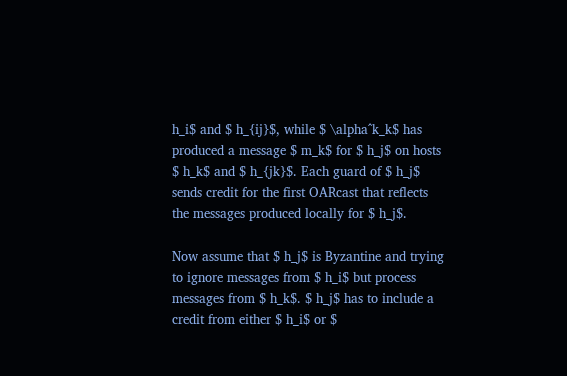h_i$ and $ h_{ij}$, while $ \alpha^k_k$ has produced a message $ m_k$ for $ h_j$ on hosts $ h_k$ and $ h_{jk}$. Each guard of $ h_j$ sends credit for the first OARcast that reflects the messages produced locally for $ h_j$.

Now assume that $ h_j$ is Byzantine and trying to ignore messages from $ h_i$ but process messages from $ h_k$. $ h_j$ has to include a credit from either $ h_i$ or $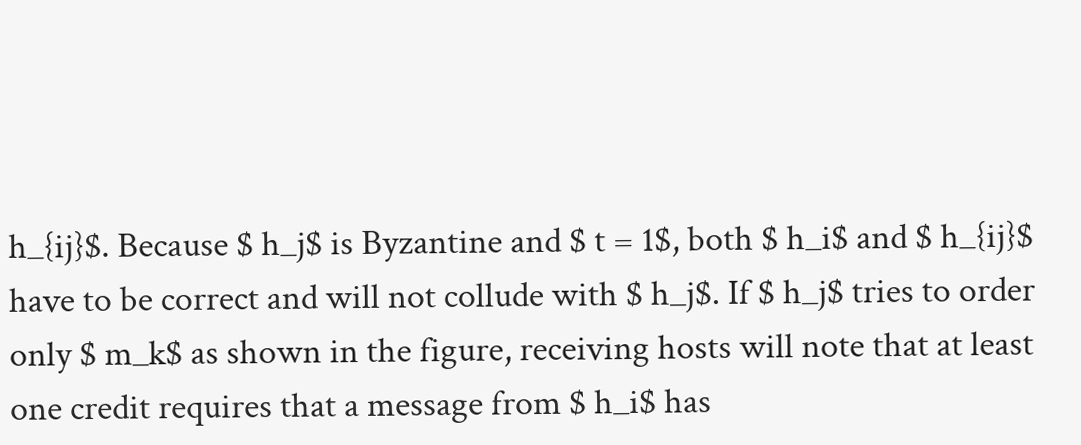h_{ij}$. Because $ h_j$ is Byzantine and $ t = 1$, both $ h_i$ and $ h_{ij}$ have to be correct and will not collude with $ h_j$. If $ h_j$ tries to order only $ m_k$ as shown in the figure, receiving hosts will note that at least one credit requires that a message from $ h_i$ has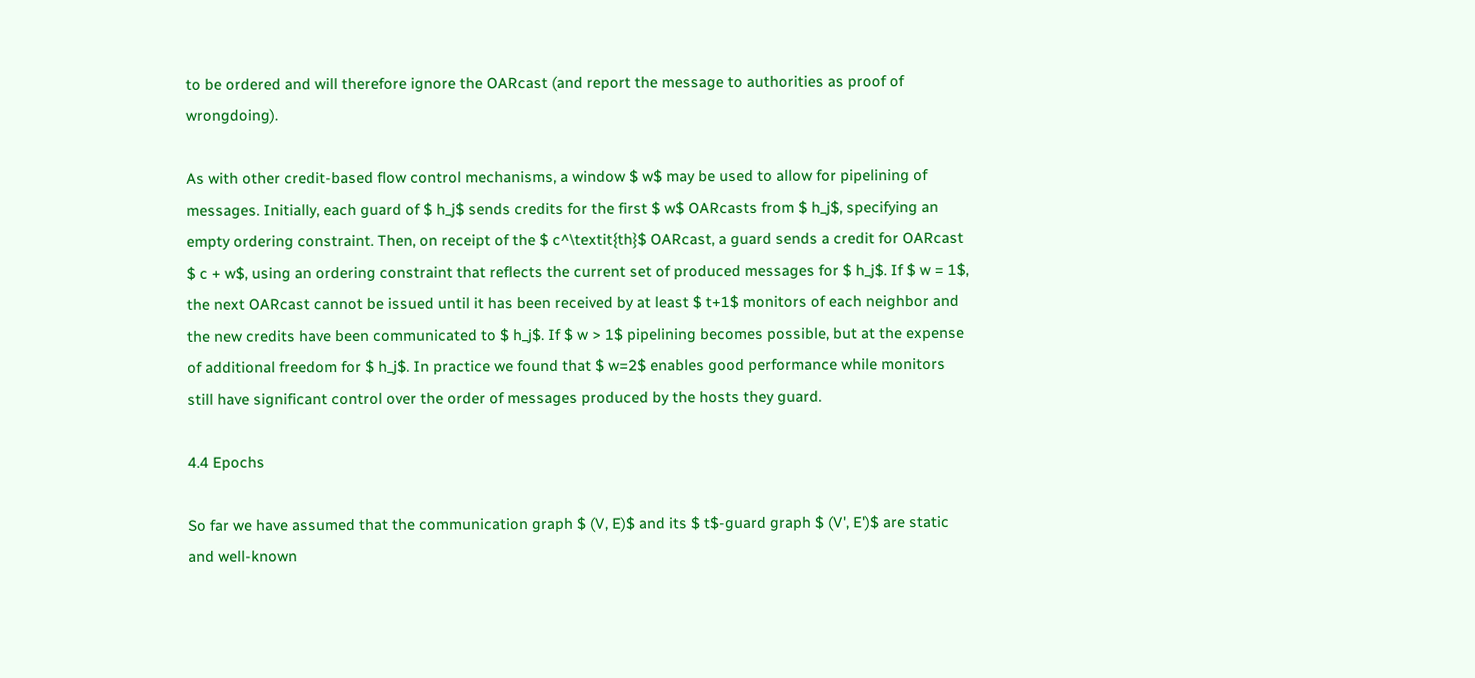to be ordered and will therefore ignore the OARcast (and report the message to authorities as proof of wrongdoing).

As with other credit-based flow control mechanisms, a window $ w$ may be used to allow for pipelining of messages. Initially, each guard of $ h_j$ sends credits for the first $ w$ OARcasts from $ h_j$, specifying an empty ordering constraint. Then, on receipt of the $ c^\textit{th}$ OARcast, a guard sends a credit for OARcast $ c + w$, using an ordering constraint that reflects the current set of produced messages for $ h_j$. If $ w = 1$, the next OARcast cannot be issued until it has been received by at least $ t+1$ monitors of each neighbor and the new credits have been communicated to $ h_j$. If $ w > 1$ pipelining becomes possible, but at the expense of additional freedom for $ h_j$. In practice we found that $ w=2$ enables good performance while monitors still have significant control over the order of messages produced by the hosts they guard.

4.4 Epochs

So far we have assumed that the communication graph $ (V, E)$ and its $ t$-guard graph $ (V', E')$ are static and well-known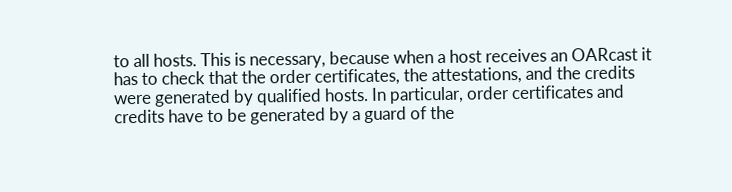to all hosts. This is necessary, because when a host receives an OARcast it has to check that the order certificates, the attestations, and the credits were generated by qualified hosts. In particular, order certificates and credits have to be generated by a guard of the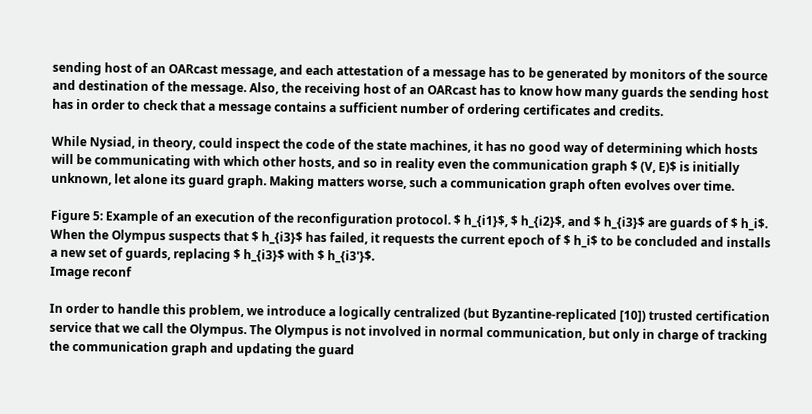sending host of an OARcast message, and each attestation of a message has to be generated by monitors of the source and destination of the message. Also, the receiving host of an OARcast has to know how many guards the sending host has in order to check that a message contains a sufficient number of ordering certificates and credits.

While Nysiad, in theory, could inspect the code of the state machines, it has no good way of determining which hosts will be communicating with which other hosts, and so in reality even the communication graph $ (V, E)$ is initially unknown, let alone its guard graph. Making matters worse, such a communication graph often evolves over time.

Figure 5: Example of an execution of the reconfiguration protocol. $ h_{i1}$, $ h_{i2}$, and $ h_{i3}$ are guards of $ h_i$. When the Olympus suspects that $ h_{i3}$ has failed, it requests the current epoch of $ h_i$ to be concluded and installs a new set of guards, replacing $ h_{i3}$ with $ h_{i3'}$.
Image reconf

In order to handle this problem, we introduce a logically centralized (but Byzantine-replicated [10]) trusted certification service that we call the Olympus. The Olympus is not involved in normal communication, but only in charge of tracking the communication graph and updating the guard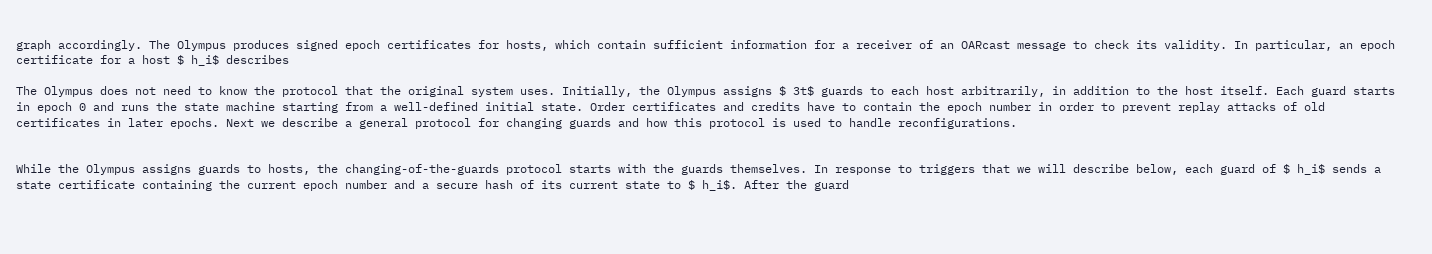graph accordingly. The Olympus produces signed epoch certificates for hosts, which contain sufficient information for a receiver of an OARcast message to check its validity. In particular, an epoch certificate for a host $ h_i$ describes

The Olympus does not need to know the protocol that the original system uses. Initially, the Olympus assigns $ 3t$ guards to each host arbitrarily, in addition to the host itself. Each guard starts in epoch 0 and runs the state machine starting from a well-defined initial state. Order certificates and credits have to contain the epoch number in order to prevent replay attacks of old certificates in later epochs. Next we describe a general protocol for changing guards and how this protocol is used to handle reconfigurations.


While the Olympus assigns guards to hosts, the changing-of-the-guards protocol starts with the guards themselves. In response to triggers that we will describe below, each guard of $ h_i$ sends a state certificate containing the current epoch number and a secure hash of its current state to $ h_i$. After the guard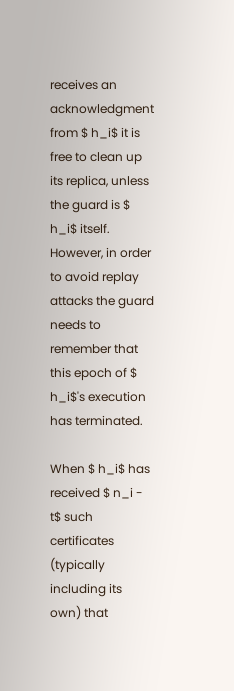receives an acknowledgment from $ h_i$ it is free to clean up its replica, unless the guard is $ h_i$ itself. However, in order to avoid replay attacks the guard needs to remember that this epoch of $ h_i$'s execution has terminated.

When $ h_i$ has received $ n_i - t$ such certificates (typically including its own) that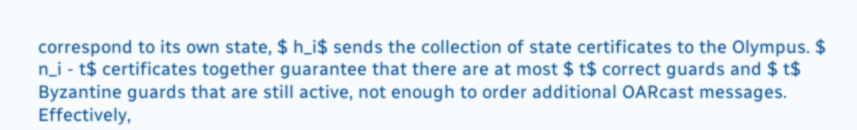correspond to its own state, $ h_i$ sends the collection of state certificates to the Olympus. $ n_i - t$ certificates together guarantee that there are at most $ t$ correct guards and $ t$ Byzantine guards that are still active, not enough to order additional OARcast messages. Effectively,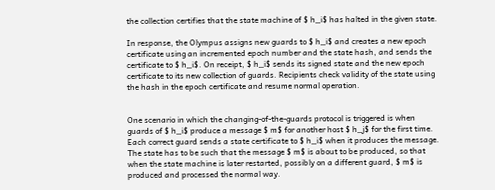the collection certifies that the state machine of $ h_i$ has halted in the given state.

In response, the Olympus assigns new guards to $ h_i$ and creates a new epoch certificate using an incremented epoch number and the state hash, and sends the certificate to $ h_i$. On receipt, $ h_i$ sends its signed state and the new epoch certificate to its new collection of guards. Recipients check validity of the state using the hash in the epoch certificate and resume normal operation.


One scenario in which the changing-of-the-guards protocol is triggered is when guards of $ h_i$ produce a message $ m$ for another host $ h_j$ for the first time. Each correct guard sends a state certificate to $ h_i$ when it produces the message. The state has to be such that the message $ m$ is about to be produced, so that when the state machine is later restarted, possibly on a different guard, $ m$ is produced and processed the normal way.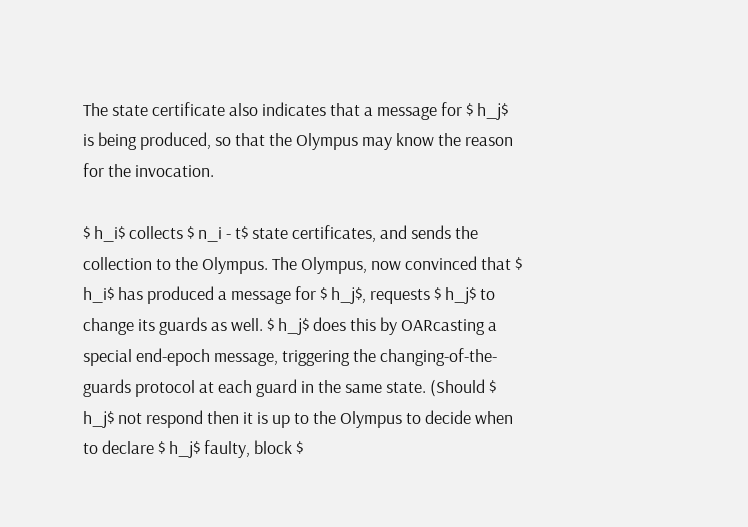The state certificate also indicates that a message for $ h_j$ is being produced, so that the Olympus may know the reason for the invocation.

$ h_i$ collects $ n_i - t$ state certificates, and sends the collection to the Olympus. The Olympus, now convinced that $ h_i$ has produced a message for $ h_j$, requests $ h_j$ to change its guards as well. $ h_j$ does this by OARcasting a special end-epoch message, triggering the changing-of-the-guards protocol at each guard in the same state. (Should $ h_j$ not respond then it is up to the Olympus to decide when to declare $ h_j$ faulty, block $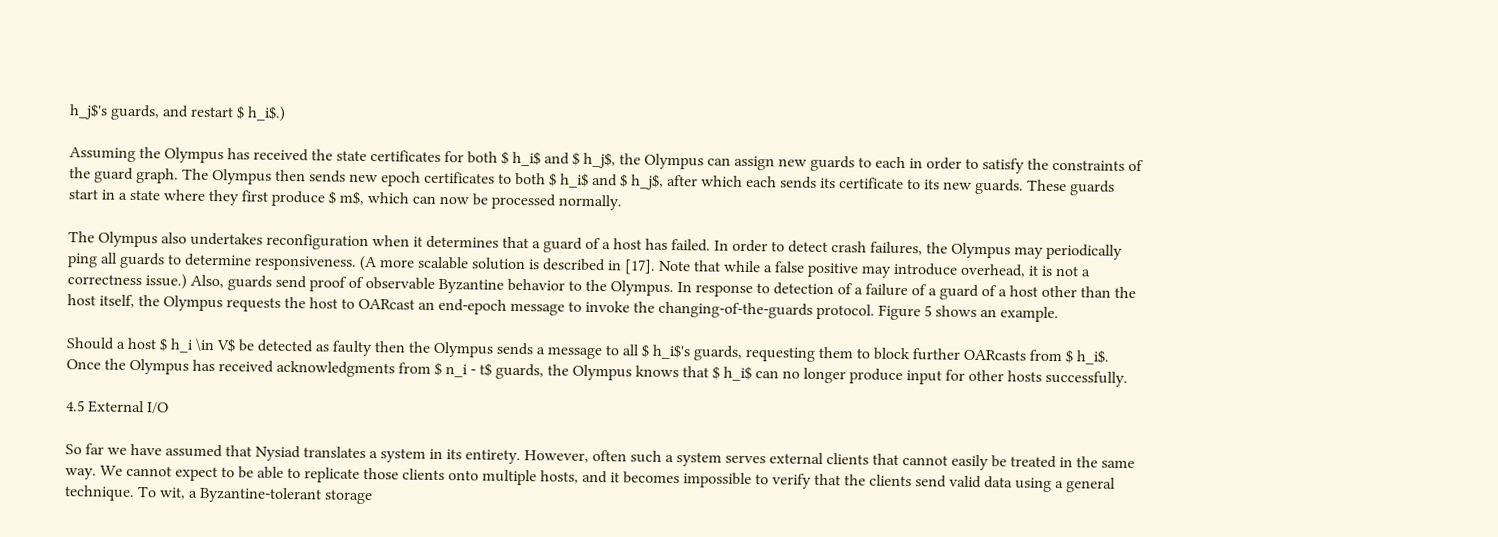h_j$'s guards, and restart $ h_i$.)

Assuming the Olympus has received the state certificates for both $ h_i$ and $ h_j$, the Olympus can assign new guards to each in order to satisfy the constraints of the guard graph. The Olympus then sends new epoch certificates to both $ h_i$ and $ h_j$, after which each sends its certificate to its new guards. These guards start in a state where they first produce $ m$, which can now be processed normally.

The Olympus also undertakes reconfiguration when it determines that a guard of a host has failed. In order to detect crash failures, the Olympus may periodically ping all guards to determine responsiveness. (A more scalable solution is described in [17]. Note that while a false positive may introduce overhead, it is not a correctness issue.) Also, guards send proof of observable Byzantine behavior to the Olympus. In response to detection of a failure of a guard of a host other than the host itself, the Olympus requests the host to OARcast an end-epoch message to invoke the changing-of-the-guards protocol. Figure 5 shows an example.

Should a host $ h_i \in V$ be detected as faulty then the Olympus sends a message to all $ h_i$'s guards, requesting them to block further OARcasts from $ h_i$. Once the Olympus has received acknowledgments from $ n_i - t$ guards, the Olympus knows that $ h_i$ can no longer produce input for other hosts successfully.

4.5 External I/O

So far we have assumed that Nysiad translates a system in its entirety. However, often such a system serves external clients that cannot easily be treated in the same way. We cannot expect to be able to replicate those clients onto multiple hosts, and it becomes impossible to verify that the clients send valid data using a general technique. To wit, a Byzantine-tolerant storage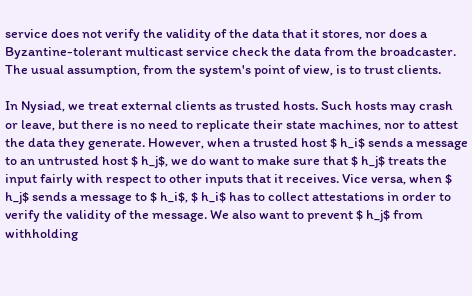service does not verify the validity of the data that it stores, nor does a Byzantine-tolerant multicast service check the data from the broadcaster. The usual assumption, from the system's point of view, is to trust clients.

In Nysiad, we treat external clients as trusted hosts. Such hosts may crash or leave, but there is no need to replicate their state machines, nor to attest the data they generate. However, when a trusted host $ h_i$ sends a message to an untrusted host $ h_j$, we do want to make sure that $ h_j$ treats the input fairly with respect to other inputs that it receives. Vice versa, when $ h_j$ sends a message to $ h_i$, $ h_i$ has to collect attestations in order to verify the validity of the message. We also want to prevent $ h_j$ from withholding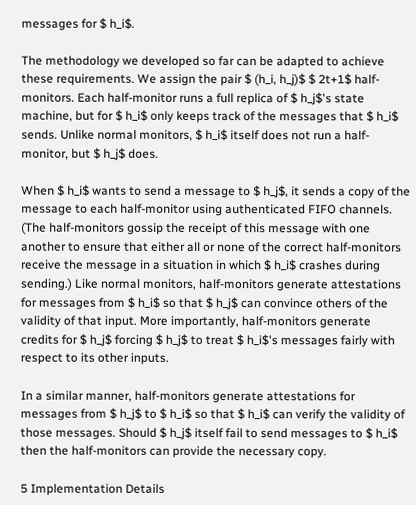messages for $ h_i$.

The methodology we developed so far can be adapted to achieve these requirements. We assign the pair $ (h_i, h_j)$ $ 2t+1$ half-monitors. Each half-monitor runs a full replica of $ h_j$'s state machine, but for $ h_i$ only keeps track of the messages that $ h_i$ sends. Unlike normal monitors, $ h_i$ itself does not run a half-monitor, but $ h_j$ does.

When $ h_i$ wants to send a message to $ h_j$, it sends a copy of the message to each half-monitor using authenticated FIFO channels. (The half-monitors gossip the receipt of this message with one another to ensure that either all or none of the correct half-monitors receive the message in a situation in which $ h_i$ crashes during sending.) Like normal monitors, half-monitors generate attestations for messages from $ h_i$ so that $ h_j$ can convince others of the validity of that input. More importantly, half-monitors generate credits for $ h_j$ forcing $ h_j$ to treat $ h_i$'s messages fairly with respect to its other inputs.

In a similar manner, half-monitors generate attestations for messages from $ h_j$ to $ h_i$ so that $ h_i$ can verify the validity of those messages. Should $ h_j$ itself fail to send messages to $ h_i$ then the half-monitors can provide the necessary copy.

5 Implementation Details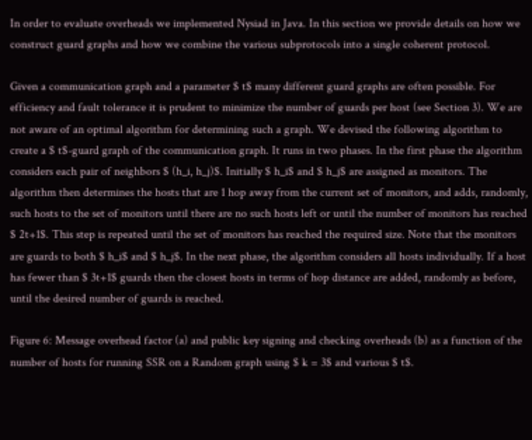In order to evaluate overheads we implemented Nysiad in Java. In this section we provide details on how we construct guard graphs and how we combine the various subprotocols into a single coherent protocol.

Given a communication graph and a parameter $ t$ many different guard graphs are often possible. For efficiency and fault tolerance it is prudent to minimize the number of guards per host (see Section 3). We are not aware of an optimal algorithm for determining such a graph. We devised the following algorithm to create a $ t$-guard graph of the communication graph. It runs in two phases. In the first phase the algorithm considers each pair of neighbors $ (h_i, h_j)$. Initially $ h_i$ and $ h_j$ are assigned as monitors. The algorithm then determines the hosts that are 1 hop away from the current set of monitors, and adds, randomly, such hosts to the set of monitors until there are no such hosts left or until the number of monitors has reached $ 2t+1$. This step is repeated until the set of monitors has reached the required size. Note that the monitors are guards to both $ h_i$ and $ h_j$. In the next phase, the algorithm considers all hosts individually. If a host has fewer than $ 3t+1$ guards then the closest hosts in terms of hop distance are added, randomly as before, until the desired number of guards is reached.

Figure 6: Message overhead factor (a) and public key signing and checking overheads (b) as a function of the number of hosts for running SSR on a Random graph using $ k = 3$ and various $ t$.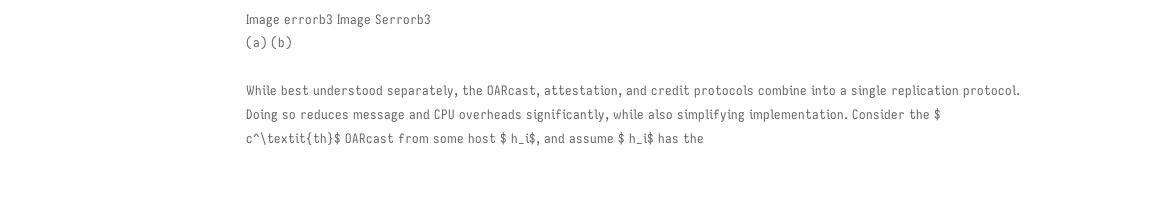Image errorb3 Image Serrorb3
(a) (b)

While best understood separately, the OARcast, attestation, and credit protocols combine into a single replication protocol. Doing so reduces message and CPU overheads significantly, while also simplifying implementation. Consider the $ c^\textit{th}$ OARcast from some host $ h_i$, and assume $ h_i$ has the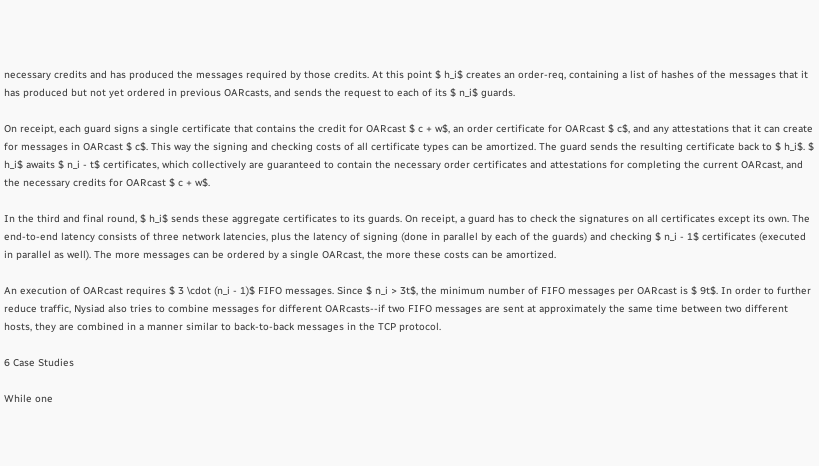necessary credits and has produced the messages required by those credits. At this point $ h_i$ creates an order-req, containing a list of hashes of the messages that it has produced but not yet ordered in previous OARcasts, and sends the request to each of its $ n_i$ guards.

On receipt, each guard signs a single certificate that contains the credit for OARcast $ c + w$, an order certificate for OARcast $ c$, and any attestations that it can create for messages in OARcast $ c$. This way the signing and checking costs of all certificate types can be amortized. The guard sends the resulting certificate back to $ h_i$. $ h_i$ awaits $ n_i - t$ certificates, which collectively are guaranteed to contain the necessary order certificates and attestations for completing the current OARcast, and the necessary credits for OARcast $ c + w$.

In the third and final round, $ h_i$ sends these aggregate certificates to its guards. On receipt, a guard has to check the signatures on all certificates except its own. The end-to-end latency consists of three network latencies, plus the latency of signing (done in parallel by each of the guards) and checking $ n_i - 1$ certificates (executed in parallel as well). The more messages can be ordered by a single OARcast, the more these costs can be amortized.

An execution of OARcast requires $ 3 \cdot (n_i - 1)$ FIFO messages. Since $ n_i > 3t$, the minimum number of FIFO messages per OARcast is $ 9t$. In order to further reduce traffic, Nysiad also tries to combine messages for different OARcasts--if two FIFO messages are sent at approximately the same time between two different hosts, they are combined in a manner similar to back-to-back messages in the TCP protocol.

6 Case Studies

While one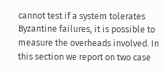cannot test if a system tolerates Byzantine failures, it is possible to measure the overheads involved. In this section we report on two case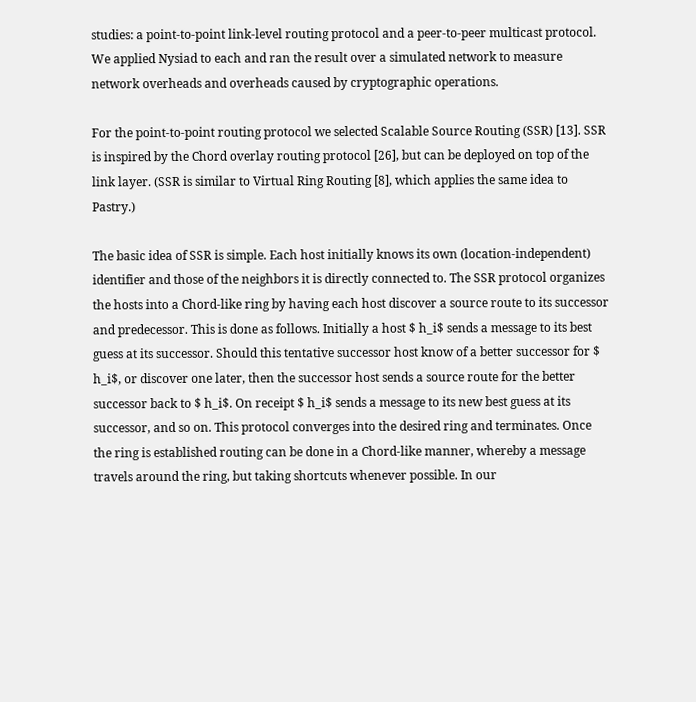studies: a point-to-point link-level routing protocol and a peer-to-peer multicast protocol. We applied Nysiad to each and ran the result over a simulated network to measure network overheads and overheads caused by cryptographic operations.

For the point-to-point routing protocol we selected Scalable Source Routing (SSR) [13]. SSR is inspired by the Chord overlay routing protocol [26], but can be deployed on top of the link layer. (SSR is similar to Virtual Ring Routing [8], which applies the same idea to Pastry.)

The basic idea of SSR is simple. Each host initially knows its own (location-independent) identifier and those of the neighbors it is directly connected to. The SSR protocol organizes the hosts into a Chord-like ring by having each host discover a source route to its successor and predecessor. This is done as follows. Initially a host $ h_i$ sends a message to its best guess at its successor. Should this tentative successor host know of a better successor for $ h_i$, or discover one later, then the successor host sends a source route for the better successor back to $ h_i$. On receipt $ h_i$ sends a message to its new best guess at its successor, and so on. This protocol converges into the desired ring and terminates. Once the ring is established routing can be done in a Chord-like manner, whereby a message travels around the ring, but taking shortcuts whenever possible. In our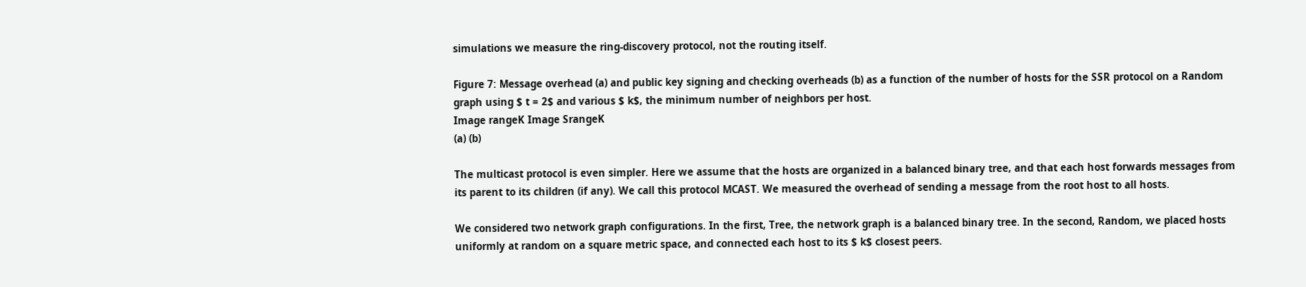simulations we measure the ring-discovery protocol, not the routing itself.

Figure 7: Message overhead (a) and public key signing and checking overheads (b) as a function of the number of hosts for the SSR protocol on a Random graph using $ t = 2$ and various $ k$, the minimum number of neighbors per host.
Image rangeK Image SrangeK
(a) (b)

The multicast protocol is even simpler. Here we assume that the hosts are organized in a balanced binary tree, and that each host forwards messages from its parent to its children (if any). We call this protocol MCAST. We measured the overhead of sending a message from the root host to all hosts.

We considered two network graph configurations. In the first, Tree, the network graph is a balanced binary tree. In the second, Random, we placed hosts uniformly at random on a square metric space, and connected each host to its $ k$ closest peers.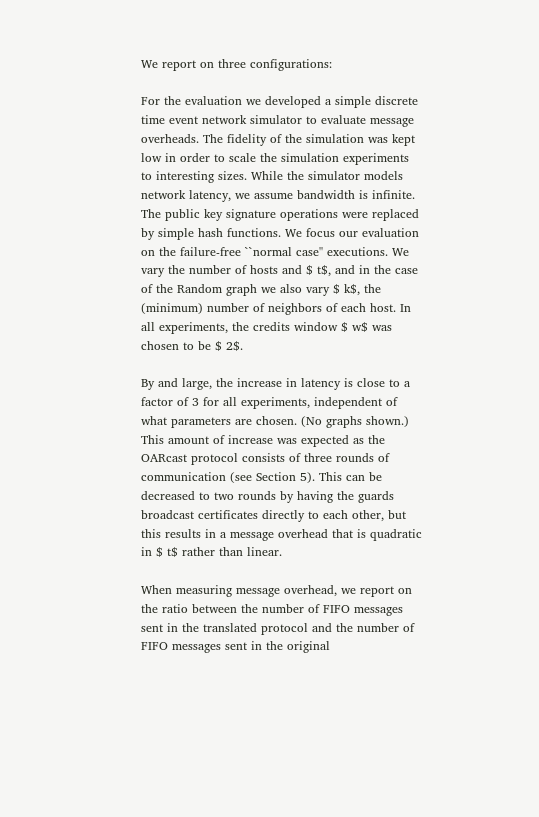We report on three configurations:

For the evaluation we developed a simple discrete time event network simulator to evaluate message overheads. The fidelity of the simulation was kept low in order to scale the simulation experiments to interesting sizes. While the simulator models network latency, we assume bandwidth is infinite. The public key signature operations were replaced by simple hash functions. We focus our evaluation on the failure-free ``normal case'' executions. We vary the number of hosts and $ t$, and in the case of the Random graph we also vary $ k$, the (minimum) number of neighbors of each host. In all experiments, the credits window $ w$ was chosen to be $ 2$.

By and large, the increase in latency is close to a factor of 3 for all experiments, independent of what parameters are chosen. (No graphs shown.) This amount of increase was expected as the OARcast protocol consists of three rounds of communication (see Section 5). This can be decreased to two rounds by having the guards broadcast certificates directly to each other, but this results in a message overhead that is quadratic in $ t$ rather than linear.

When measuring message overhead, we report on the ratio between the number of FIFO messages sent in the translated protocol and the number of FIFO messages sent in the original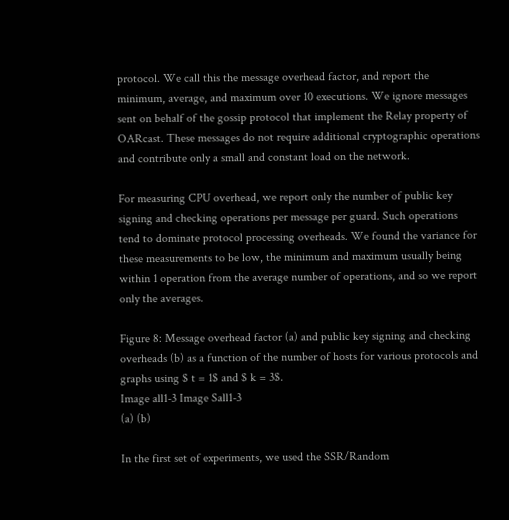protocol. We call this the message overhead factor, and report the minimum, average, and maximum over 10 executions. We ignore messages sent on behalf of the gossip protocol that implement the Relay property of OARcast. These messages do not require additional cryptographic operations and contribute only a small and constant load on the network.

For measuring CPU overhead, we report only the number of public key signing and checking operations per message per guard. Such operations tend to dominate protocol processing overheads. We found the variance for these measurements to be low, the minimum and maximum usually being within 1 operation from the average number of operations, and so we report only the averages.

Figure 8: Message overhead factor (a) and public key signing and checking overheads (b) as a function of the number of hosts for various protocols and graphs using $ t = 1$ and $ k = 3$.
Image all1-3 Image Sall1-3
(a) (b)

In the first set of experiments, we used the SSR/Random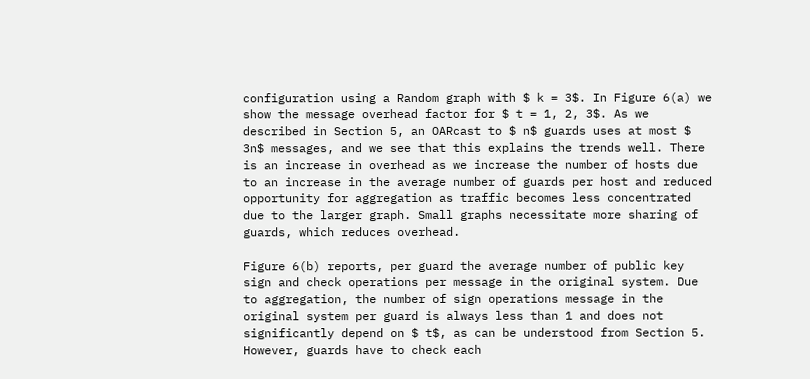configuration using a Random graph with $ k = 3$. In Figure 6(a) we show the message overhead factor for $ t = 1, 2, 3$. As we described in Section 5, an OARcast to $ n$ guards uses at most $ 3n$ messages, and we see that this explains the trends well. There is an increase in overhead as we increase the number of hosts due to an increase in the average number of guards per host and reduced opportunity for aggregation as traffic becomes less concentrated due to the larger graph. Small graphs necessitate more sharing of guards, which reduces overhead.

Figure 6(b) reports, per guard the average number of public key sign and check operations per message in the original system. Due to aggregation, the number of sign operations message in the original system per guard is always less than 1 and does not significantly depend on $ t$, as can be understood from Section 5. However, guards have to check each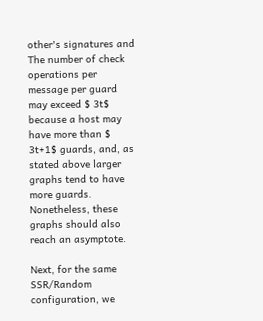other's signatures and The number of check operations per message per guard may exceed $ 3t$ because a host may have more than $ 3t+1$ guards, and, as stated above larger graphs tend to have more guards. Nonetheless, these graphs should also reach an asymptote.

Next, for the same SSR/Random configuration, we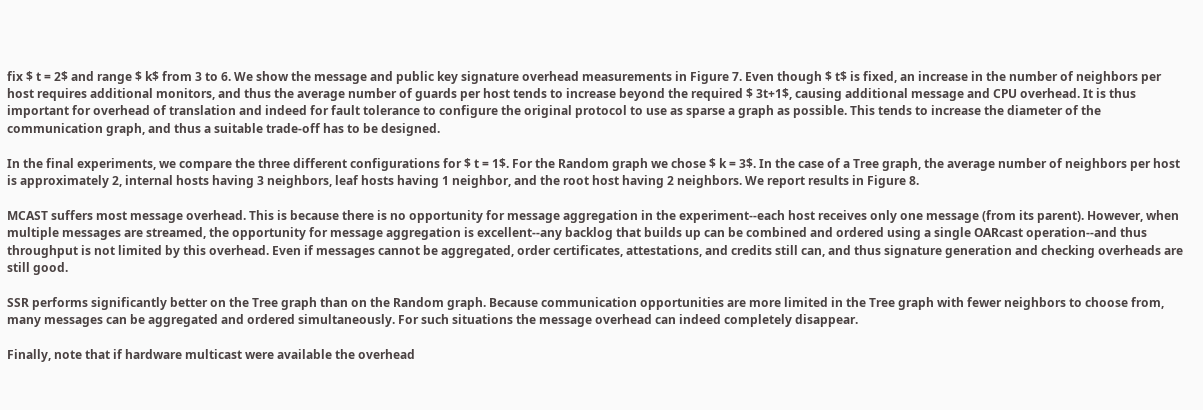fix $ t = 2$ and range $ k$ from 3 to 6. We show the message and public key signature overhead measurements in Figure 7. Even though $ t$ is fixed, an increase in the number of neighbors per host requires additional monitors, and thus the average number of guards per host tends to increase beyond the required $ 3t+1$, causing additional message and CPU overhead. It is thus important for overhead of translation and indeed for fault tolerance to configure the original protocol to use as sparse a graph as possible. This tends to increase the diameter of the communication graph, and thus a suitable trade-off has to be designed.

In the final experiments, we compare the three different configurations for $ t = 1$. For the Random graph we chose $ k = 3$. In the case of a Tree graph, the average number of neighbors per host is approximately 2, internal hosts having 3 neighbors, leaf hosts having 1 neighbor, and the root host having 2 neighbors. We report results in Figure 8.

MCAST suffers most message overhead. This is because there is no opportunity for message aggregation in the experiment--each host receives only one message (from its parent). However, when multiple messages are streamed, the opportunity for message aggregation is excellent--any backlog that builds up can be combined and ordered using a single OARcast operation--and thus throughput is not limited by this overhead. Even if messages cannot be aggregated, order certificates, attestations, and credits still can, and thus signature generation and checking overheads are still good.

SSR performs significantly better on the Tree graph than on the Random graph. Because communication opportunities are more limited in the Tree graph with fewer neighbors to choose from, many messages can be aggregated and ordered simultaneously. For such situations the message overhead can indeed completely disappear.

Finally, note that if hardware multicast were available the overhead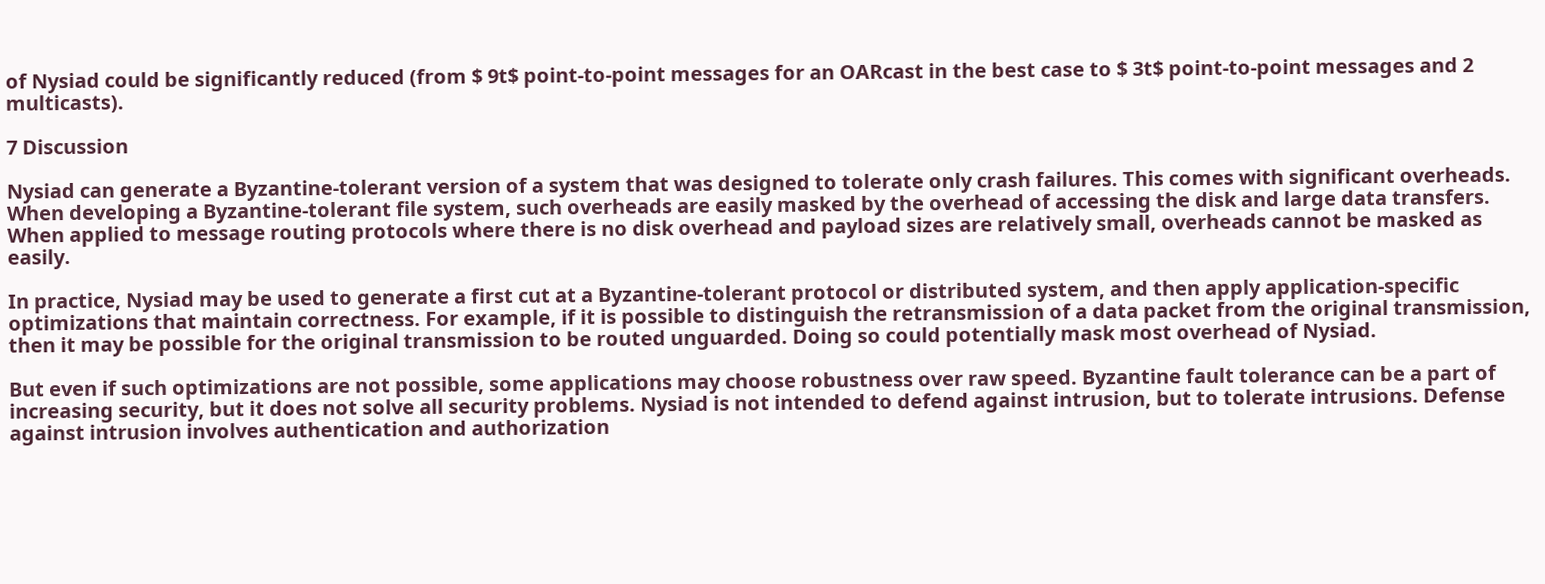of Nysiad could be significantly reduced (from $ 9t$ point-to-point messages for an OARcast in the best case to $ 3t$ point-to-point messages and 2 multicasts).

7 Discussion

Nysiad can generate a Byzantine-tolerant version of a system that was designed to tolerate only crash failures. This comes with significant overheads. When developing a Byzantine-tolerant file system, such overheads are easily masked by the overhead of accessing the disk and large data transfers. When applied to message routing protocols where there is no disk overhead and payload sizes are relatively small, overheads cannot be masked as easily.

In practice, Nysiad may be used to generate a first cut at a Byzantine-tolerant protocol or distributed system, and then apply application-specific optimizations that maintain correctness. For example, if it is possible to distinguish the retransmission of a data packet from the original transmission, then it may be possible for the original transmission to be routed unguarded. Doing so could potentially mask most overhead of Nysiad.

But even if such optimizations are not possible, some applications may choose robustness over raw speed. Byzantine fault tolerance can be a part of increasing security, but it does not solve all security problems. Nysiad is not intended to defend against intrusion, but to tolerate intrusions. Defense against intrusion involves authentication and authorization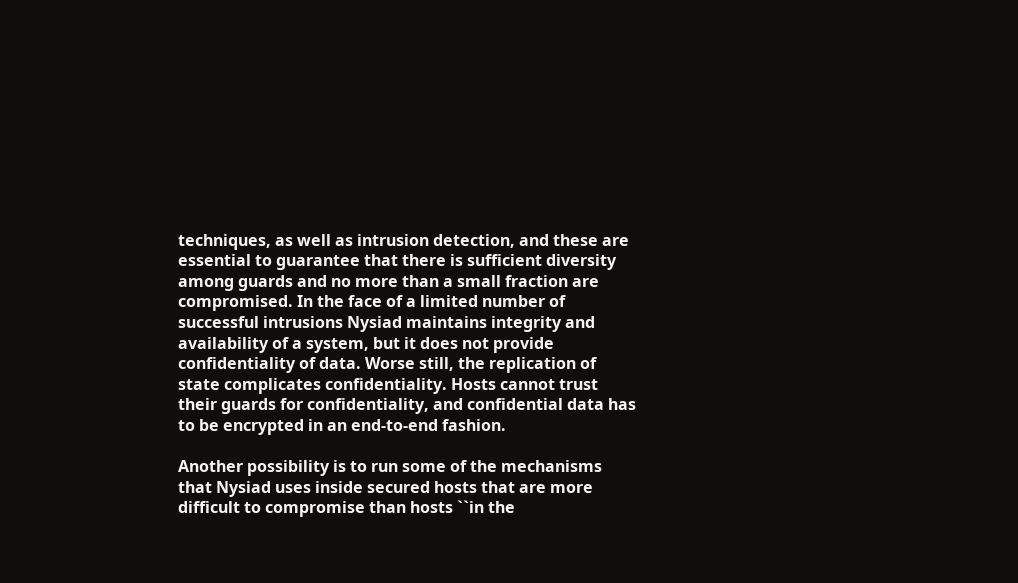techniques, as well as intrusion detection, and these are essential to guarantee that there is sufficient diversity among guards and no more than a small fraction are compromised. In the face of a limited number of successful intrusions Nysiad maintains integrity and availability of a system, but it does not provide confidentiality of data. Worse still, the replication of state complicates confidentiality. Hosts cannot trust their guards for confidentiality, and confidential data has to be encrypted in an end-to-end fashion.

Another possibility is to run some of the mechanisms that Nysiad uses inside secured hosts that are more difficult to compromise than hosts ``in the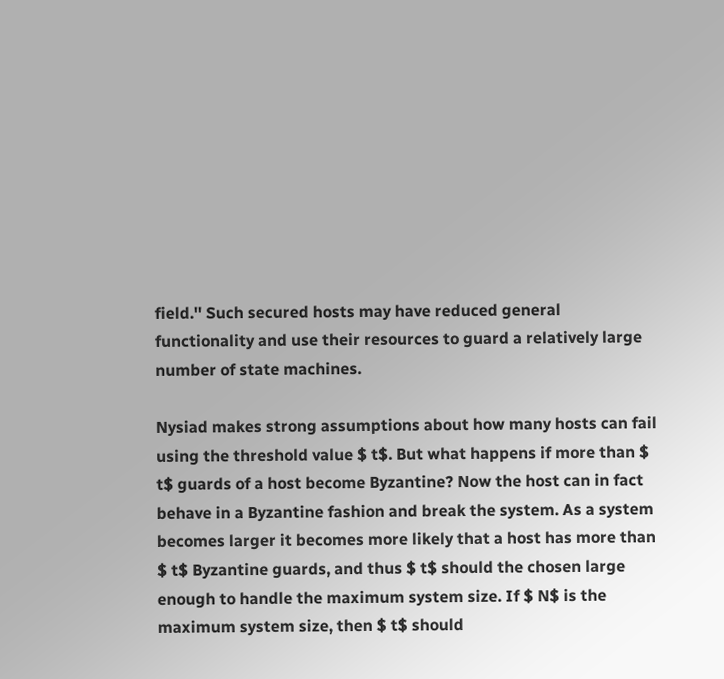field.'' Such secured hosts may have reduced general functionality and use their resources to guard a relatively large number of state machines.

Nysiad makes strong assumptions about how many hosts can fail using the threshold value $ t$. But what happens if more than $ t$ guards of a host become Byzantine? Now the host can in fact behave in a Byzantine fashion and break the system. As a system becomes larger it becomes more likely that a host has more than $ t$ Byzantine guards, and thus $ t$ should the chosen large enough to handle the maximum system size. If $ N$ is the maximum system size, then $ t$ should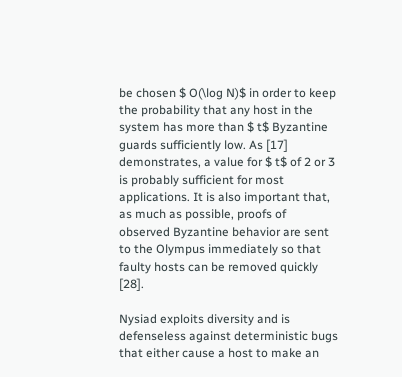be chosen $ O(\log N)$ in order to keep the probability that any host in the system has more than $ t$ Byzantine guards sufficiently low. As [17] demonstrates, a value for $ t$ of 2 or 3 is probably sufficient for most applications. It is also important that, as much as possible, proofs of observed Byzantine behavior are sent to the Olympus immediately so that faulty hosts can be removed quickly [28].

Nysiad exploits diversity and is defenseless against deterministic bugs that either cause a host to make an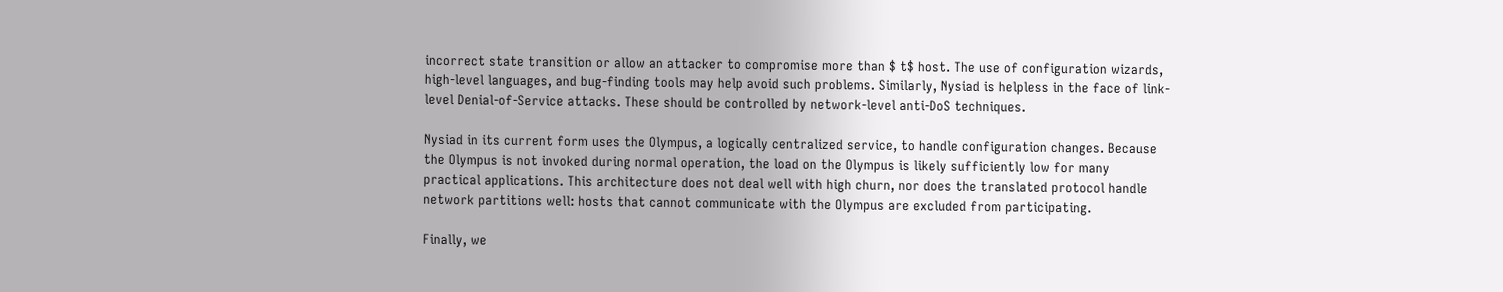incorrect state transition or allow an attacker to compromise more than $ t$ host. The use of configuration wizards, high-level languages, and bug-finding tools may help avoid such problems. Similarly, Nysiad is helpless in the face of link-level Denial-of-Service attacks. These should be controlled by network-level anti-DoS techniques.

Nysiad in its current form uses the Olympus, a logically centralized service, to handle configuration changes. Because the Olympus is not invoked during normal operation, the load on the Olympus is likely sufficiently low for many practical applications. This architecture does not deal well with high churn, nor does the translated protocol handle network partitions well: hosts that cannot communicate with the Olympus are excluded from participating.

Finally, we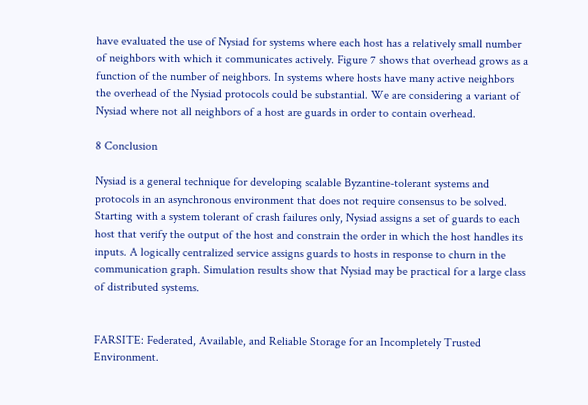have evaluated the use of Nysiad for systems where each host has a relatively small number of neighbors with which it communicates actively. Figure 7 shows that overhead grows as a function of the number of neighbors. In systems where hosts have many active neighbors the overhead of the Nysiad protocols could be substantial. We are considering a variant of Nysiad where not all neighbors of a host are guards in order to contain overhead.

8 Conclusion

Nysiad is a general technique for developing scalable Byzantine-tolerant systems and protocols in an asynchronous environment that does not require consensus to be solved. Starting with a system tolerant of crash failures only, Nysiad assigns a set of guards to each host that verify the output of the host and constrain the order in which the host handles its inputs. A logically centralized service assigns guards to hosts in response to churn in the communication graph. Simulation results show that Nysiad may be practical for a large class of distributed systems.


FARSITE: Federated, Available, and Reliable Storage for an Incompletely Trusted Environment.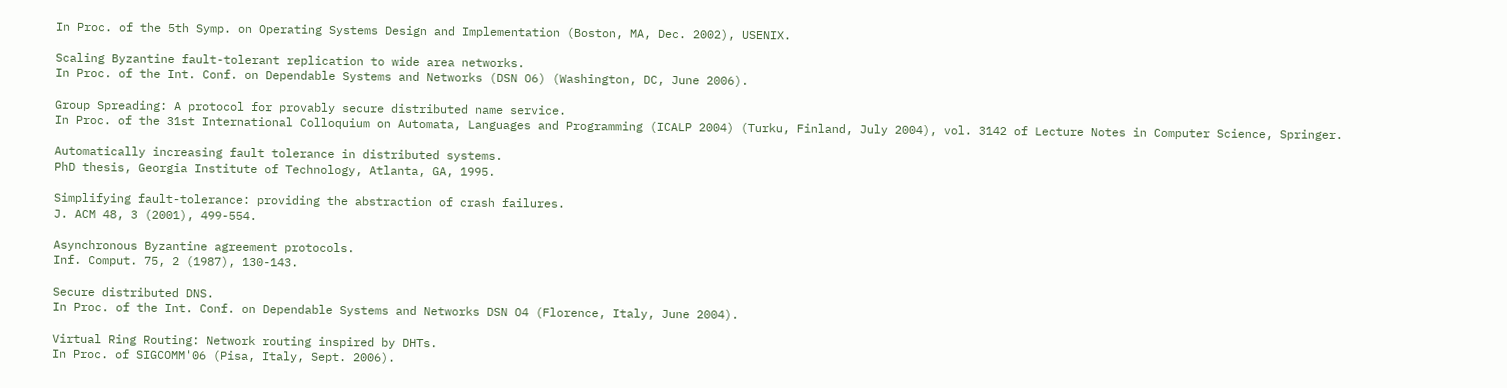In Proc. of the 5th Symp. on Operating Systems Design and Implementation (Boston, MA, Dec. 2002), USENIX.

Scaling Byzantine fault-tolerant replication to wide area networks.
In Proc. of the Int. Conf. on Dependable Systems and Networks (DSN O6) (Washington, DC, June 2006).

Group Spreading: A protocol for provably secure distributed name service.
In Proc. of the 31st International Colloquium on Automata, Languages and Programming (ICALP 2004) (Turku, Finland, July 2004), vol. 3142 of Lecture Notes in Computer Science, Springer.

Automatically increasing fault tolerance in distributed systems.
PhD thesis, Georgia Institute of Technology, Atlanta, GA, 1995.

Simplifying fault-tolerance: providing the abstraction of crash failures.
J. ACM 48, 3 (2001), 499-554.

Asynchronous Byzantine agreement protocols.
Inf. Comput. 75, 2 (1987), 130-143.

Secure distributed DNS.
In Proc. of the Int. Conf. on Dependable Systems and Networks DSN O4 (Florence, Italy, June 2004).

Virtual Ring Routing: Network routing inspired by DHTs.
In Proc. of SIGCOMM'06 (Pisa, Italy, Sept. 2006).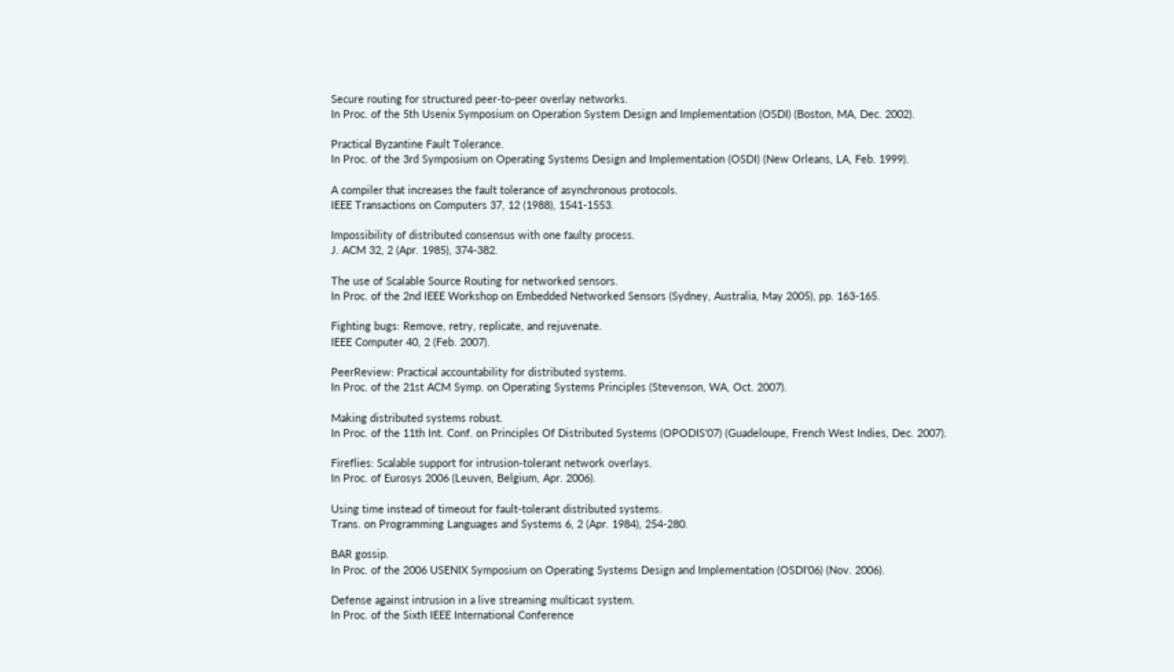Secure routing for structured peer-to-peer overlay networks.
In Proc. of the 5th Usenix Symposium on Operation System Design and Implementation (OSDI) (Boston, MA, Dec. 2002).

Practical Byzantine Fault Tolerance.
In Proc. of the 3rd Symposium on Operating Systems Design and Implementation (OSDI) (New Orleans, LA, Feb. 1999).

A compiler that increases the fault tolerance of asynchronous protocols.
IEEE Transactions on Computers 37, 12 (1988), 1541-1553.

Impossibility of distributed consensus with one faulty process.
J. ACM 32, 2 (Apr. 1985), 374-382.

The use of Scalable Source Routing for networked sensors.
In Proc. of the 2nd IEEE Workshop on Embedded Networked Sensors (Sydney, Australia, May 2005), pp. 163-165.

Fighting bugs: Remove, retry, replicate, and rejuvenate.
IEEE Computer 40, 2 (Feb. 2007).

PeerReview: Practical accountability for distributed systems.
In Proc. of the 21st ACM Symp. on Operating Systems Principles (Stevenson, WA, Oct. 2007).

Making distributed systems robust.
In Proc. of the 11th Int. Conf. on Principles Of Distributed Systems (OPODIS'07) (Guadeloupe, French West Indies, Dec. 2007).

Fireflies: Scalable support for intrusion-tolerant network overlays.
In Proc. of Eurosys 2006 (Leuven, Belgium, Apr. 2006).

Using time instead of timeout for fault-tolerant distributed systems.
Trans. on Programming Languages and Systems 6, 2 (Apr. 1984), 254-280.

BAR gossip.
In Proc. of the 2006 USENIX Symposium on Operating Systems Design and Implementation (OSDI'06) (Nov. 2006).

Defense against intrusion in a live streaming multicast system.
In Proc. of the Sixth IEEE International Conference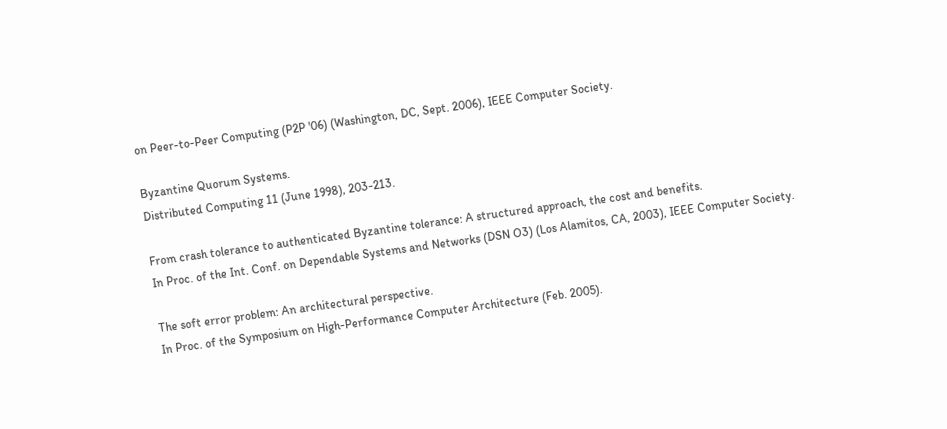on Peer-to-Peer Computing (P2P '06) (Washington, DC, Sept. 2006), IEEE Computer Society.

Byzantine Quorum Systems.
Distributed Computing 11 (June 1998), 203-213.

From crash tolerance to authenticated Byzantine tolerance: A structured approach, the cost and benefits.
In Proc. of the Int. Conf. on Dependable Systems and Networks (DSN O3) (Los Alamitos, CA, 2003), IEEE Computer Society.

The soft error problem: An architectural perspective.
In Proc. of the Symposium on High-Performance Computer Architecture (Feb. 2005).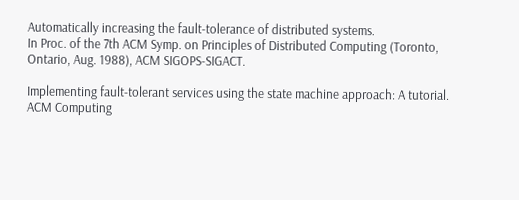Automatically increasing the fault-tolerance of distributed systems.
In Proc. of the 7th ACM Symp. on Principles of Distributed Computing (Toronto, Ontario, Aug. 1988), ACM SIGOPS-SIGACT.

Implementing fault-tolerant services using the state machine approach: A tutorial.
ACM Computing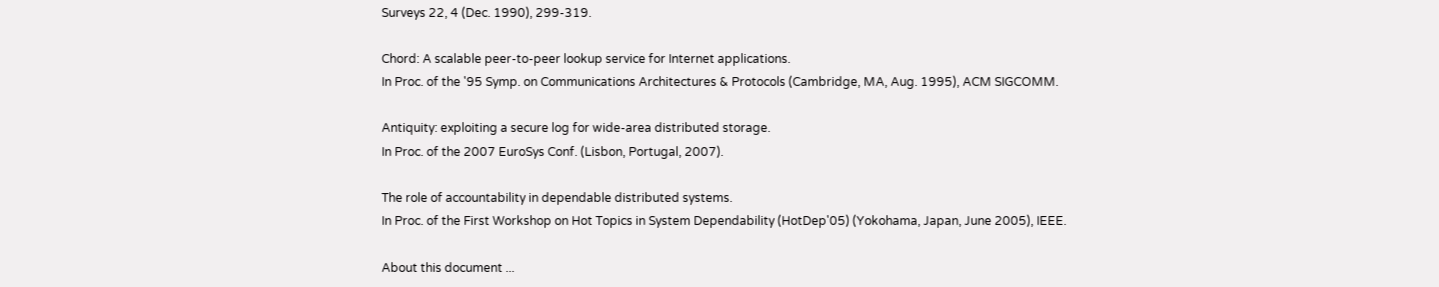Surveys 22, 4 (Dec. 1990), 299-319.

Chord: A scalable peer-to-peer lookup service for Internet applications.
In Proc. of the '95 Symp. on Communications Architectures & Protocols (Cambridge, MA, Aug. 1995), ACM SIGCOMM.

Antiquity: exploiting a secure log for wide-area distributed storage.
In Proc. of the 2007 EuroSys Conf. (Lisbon, Portugal, 2007).

The role of accountability in dependable distributed systems.
In Proc. of the First Workshop on Hot Topics in System Dependability (HotDep'05) (Yokohama, Japan, June 2005), IEEE.

About this document ...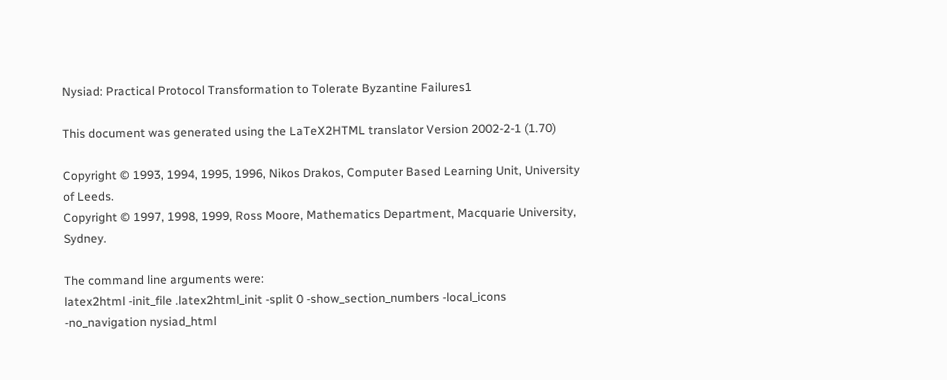Nysiad: Practical Protocol Transformation to Tolerate Byzantine Failures1

This document was generated using the LaTeX2HTML translator Version 2002-2-1 (1.70)

Copyright © 1993, 1994, 1995, 1996, Nikos Drakos, Computer Based Learning Unit, University of Leeds.
Copyright © 1997, 1998, 1999, Ross Moore, Mathematics Department, Macquarie University, Sydney.

The command line arguments were:
latex2html -init_file .latex2html_init -split 0 -show_section_numbers -local_icons -no_navigation nysiad_html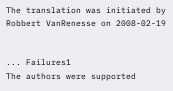The translation was initiated by Robbert VanRenesse on 2008-02-19


... Failures1
The authors were supported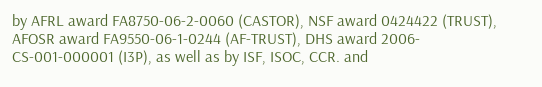by AFRL award FA8750-06-2-0060 (CASTOR), NSF award 0424422 (TRUST), AFOSR award FA9550-06-1-0244 (AF-TRUST), DHS award 2006-CS-001-000001 (I3P), as well as by ISF, ISOC, CCR. and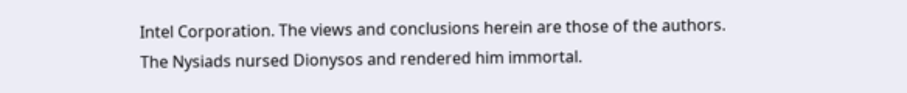Intel Corporation. The views and conclusions herein are those of the authors.
The Nysiads nursed Dionysos and rendered him immortal.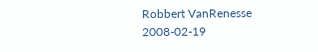Robbert VanRenesse 2008-02-19